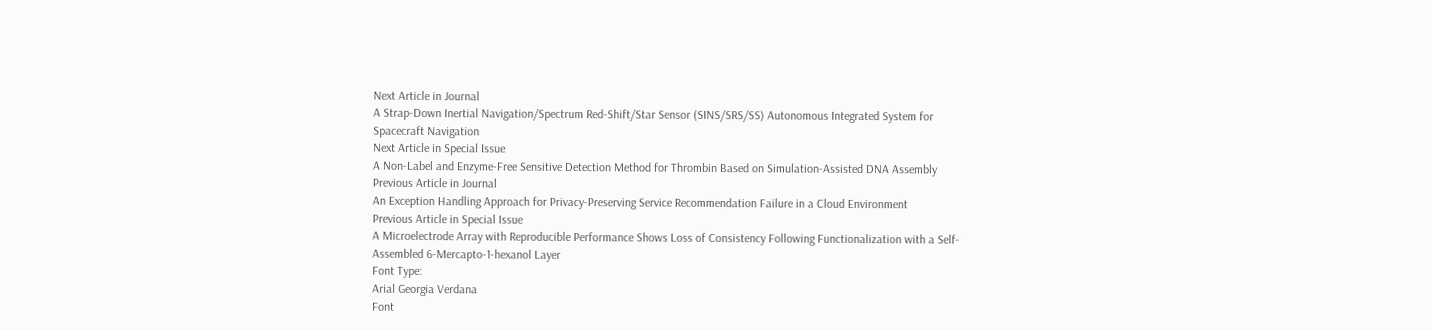Next Article in Journal
A Strap-Down Inertial Navigation/Spectrum Red-Shift/Star Sensor (SINS/SRS/SS) Autonomous Integrated System for Spacecraft Navigation
Next Article in Special Issue
A Non-Label and Enzyme-Free Sensitive Detection Method for Thrombin Based on Simulation-Assisted DNA Assembly
Previous Article in Journal
An Exception Handling Approach for Privacy-Preserving Service Recommendation Failure in a Cloud Environment
Previous Article in Special Issue
A Microelectrode Array with Reproducible Performance Shows Loss of Consistency Following Functionalization with a Self-Assembled 6-Mercapto-1-hexanol Layer
Font Type:
Arial Georgia Verdana
Font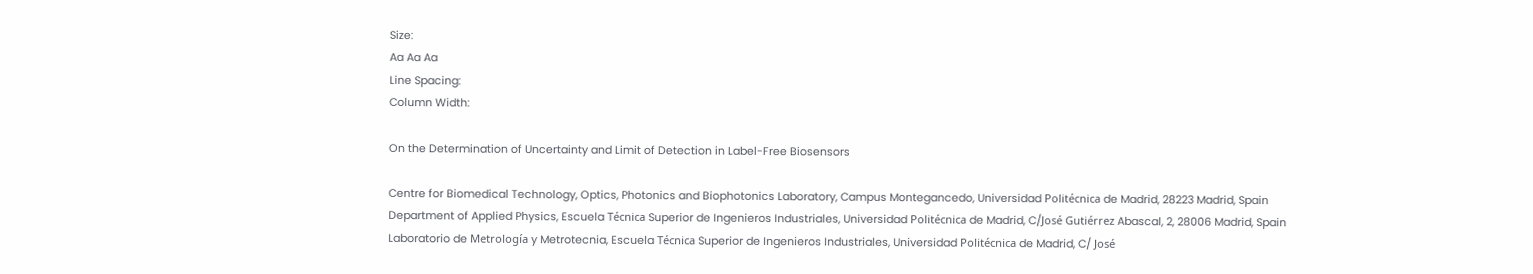Size:
Aa Aa Aa
Line Spacing:
Column Width:

On the Determination of Uncertainty and Limit of Detection in Label-Free Biosensors

Centre for Biomedical Technology, Optics, Photonics and Biophotonics Laboratory, Campus Montegancedo, Universidad Politécnica de Madrid, 28223 Madrid, Spain
Department of Applied Physics, Escuela Técnica Superior de Ingenieros Industriales, Universidad Politécnica de Madrid, C/José Gutiérrez Abascal, 2, 28006 Madrid, Spain
Laboratorio de Metrología y Metrotecnia, Escuela Técnica Superior de Ingenieros Industriales, Universidad Politécnica de Madrid, C/ José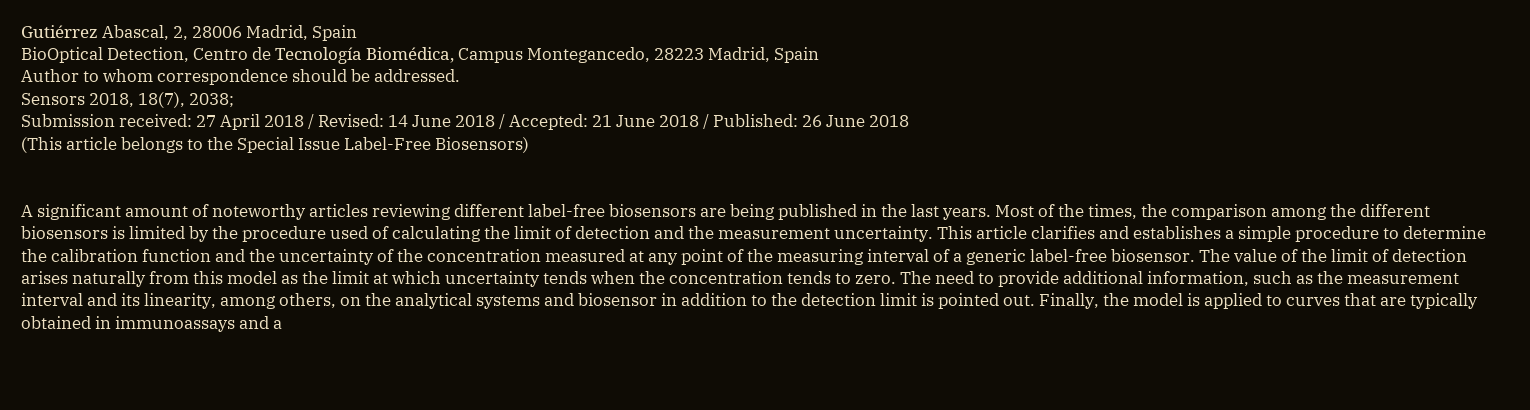Gutiérrez Abascal, 2, 28006 Madrid, Spain
BioOptical Detection, Centro de Tecnología Biomédica, Campus Montegancedo, 28223 Madrid, Spain
Author to whom correspondence should be addressed.
Sensors 2018, 18(7), 2038;
Submission received: 27 April 2018 / Revised: 14 June 2018 / Accepted: 21 June 2018 / Published: 26 June 2018
(This article belongs to the Special Issue Label-Free Biosensors)


A significant amount of noteworthy articles reviewing different label-free biosensors are being published in the last years. Most of the times, the comparison among the different biosensors is limited by the procedure used of calculating the limit of detection and the measurement uncertainty. This article clarifies and establishes a simple procedure to determine the calibration function and the uncertainty of the concentration measured at any point of the measuring interval of a generic label-free biosensor. The value of the limit of detection arises naturally from this model as the limit at which uncertainty tends when the concentration tends to zero. The need to provide additional information, such as the measurement interval and its linearity, among others, on the analytical systems and biosensor in addition to the detection limit is pointed out. Finally, the model is applied to curves that are typically obtained in immunoassays and a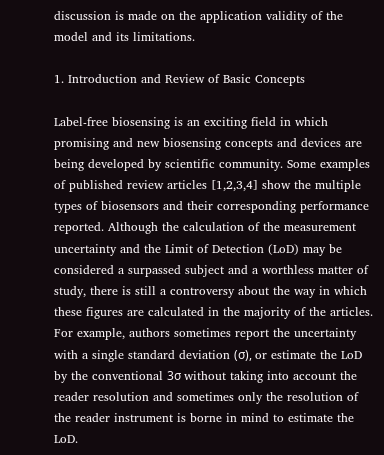discussion is made on the application validity of the model and its limitations.

1. Introduction and Review of Basic Concepts

Label-free biosensing is an exciting field in which promising and new biosensing concepts and devices are being developed by scientific community. Some examples of published review articles [1,2,3,4] show the multiple types of biosensors and their corresponding performance reported. Although the calculation of the measurement uncertainty and the Limit of Detection (LoD) may be considered a surpassed subject and a worthless matter of study, there is still a controversy about the way in which these figures are calculated in the majority of the articles. For example, authors sometimes report the uncertainty with a single standard deviation (σ), or estimate the LoD by the conventional 3σ without taking into account the reader resolution and sometimes only the resolution of the reader instrument is borne in mind to estimate the LoD.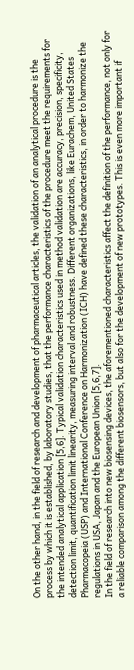On the other hand, in the field of research and development of pharmaceutical articles, the validation of an analytical procedure is the process by which it is established, by laboratory studies, that the performance characteristics of the procedure meet the requirements for the intended analytical application [5,6]. Typical validation characteristics used in method validation are accuracy, precision, specificity, detection limit, quantification limit linearity, measuring interval and robustness. Different organizations, like Eurachem, United States Pharmacopeia (USP) and International Conference on Harmonization (ICH) have defined these characteristics, in order to harmonize the regulations in USA, Japan and the European Union [5,6,7].
In the field of research into new biosensing devices, the aforementioned characteristics affect the definition of the performance, not only for a reliable comparison among the different biosensors, but also for the development of new prototypes. This is even more important if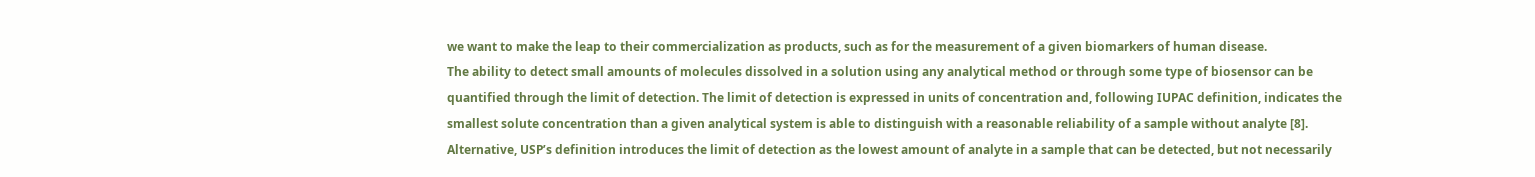we want to make the leap to their commercialization as products, such as for the measurement of a given biomarkers of human disease.
The ability to detect small amounts of molecules dissolved in a solution using any analytical method or through some type of biosensor can be quantified through the limit of detection. The limit of detection is expressed in units of concentration and, following IUPAC definition, indicates the smallest solute concentration than a given analytical system is able to distinguish with a reasonable reliability of a sample without analyte [8]. Alternative, USP’s definition introduces the limit of detection as the lowest amount of analyte in a sample that can be detected, but not necessarily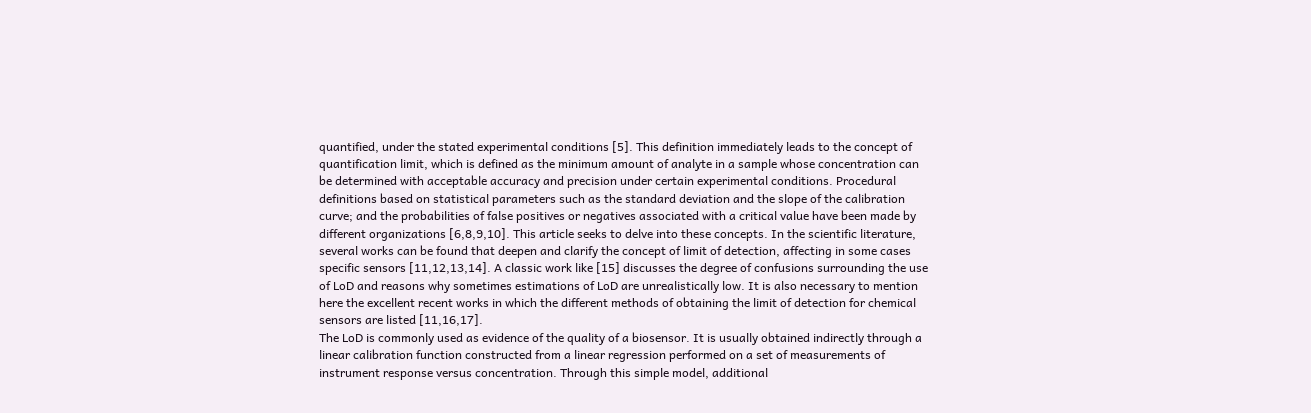quantified, under the stated experimental conditions [5]. This definition immediately leads to the concept of quantification limit, which is defined as the minimum amount of analyte in a sample whose concentration can be determined with acceptable accuracy and precision under certain experimental conditions. Procedural definitions based on statistical parameters such as the standard deviation and the slope of the calibration curve; and the probabilities of false positives or negatives associated with a critical value have been made by different organizations [6,8,9,10]. This article seeks to delve into these concepts. In the scientific literature, several works can be found that deepen and clarify the concept of limit of detection, affecting in some cases specific sensors [11,12,13,14]. A classic work like [15] discusses the degree of confusions surrounding the use of LoD and reasons why sometimes estimations of LoD are unrealistically low. It is also necessary to mention here the excellent recent works in which the different methods of obtaining the limit of detection for chemical sensors are listed [11,16,17].
The LoD is commonly used as evidence of the quality of a biosensor. It is usually obtained indirectly through a linear calibration function constructed from a linear regression performed on a set of measurements of instrument response versus concentration. Through this simple model, additional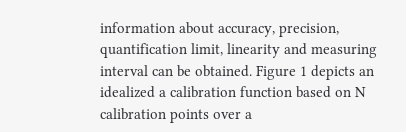information about accuracy, precision, quantification limit, linearity and measuring interval can be obtained. Figure 1 depicts an idealized a calibration function based on N calibration points over a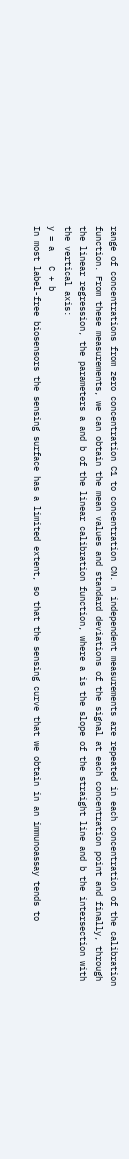range of concentrations from zero concentration C1 to concentration CN. n independent measurements are repeated in each concentration of the calibration function. From these measurements, we can obtain the mean values and standard deviations of the signal at each concentration point and finally, through the linear regression, the parameters a and b of the linear calibration function, where a is the slope of the straight line and b the intersection with the vertical axis:
y = a   C + b
In most label-free biosensors the sensing surface has a limited extent, so that the sensing curve that we obtain in an immunoassay tends to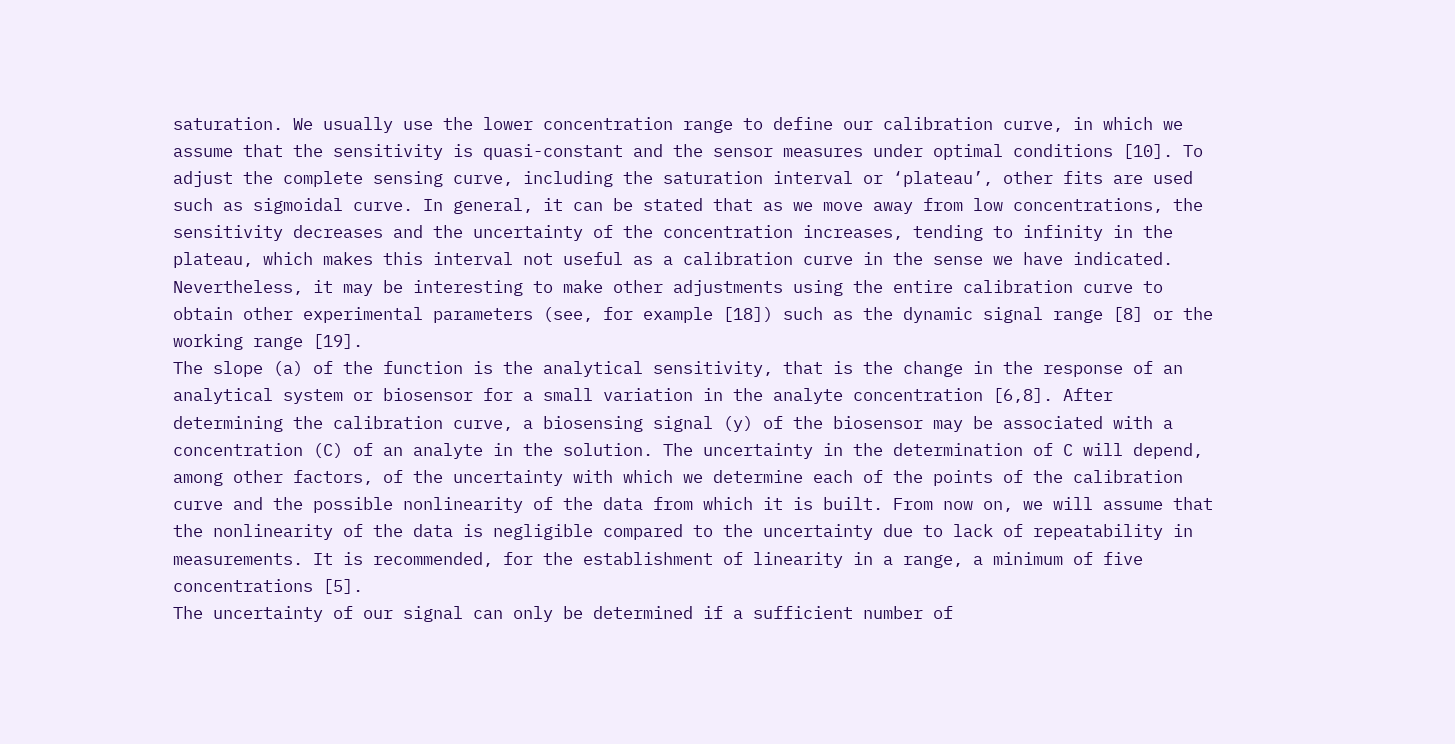saturation. We usually use the lower concentration range to define our calibration curve, in which we assume that the sensitivity is quasi-constant and the sensor measures under optimal conditions [10]. To adjust the complete sensing curve, including the saturation interval or ‘plateau’, other fits are used such as sigmoidal curve. In general, it can be stated that as we move away from low concentrations, the sensitivity decreases and the uncertainty of the concentration increases, tending to infinity in the plateau, which makes this interval not useful as a calibration curve in the sense we have indicated. Nevertheless, it may be interesting to make other adjustments using the entire calibration curve to obtain other experimental parameters (see, for example [18]) such as the dynamic signal range [8] or the working range [19].
The slope (a) of the function is the analytical sensitivity, that is the change in the response of an analytical system or biosensor for a small variation in the analyte concentration [6,8]. After determining the calibration curve, a biosensing signal (y) of the biosensor may be associated with a concentration (C) of an analyte in the solution. The uncertainty in the determination of C will depend, among other factors, of the uncertainty with which we determine each of the points of the calibration curve and the possible nonlinearity of the data from which it is built. From now on, we will assume that the nonlinearity of the data is negligible compared to the uncertainty due to lack of repeatability in measurements. It is recommended, for the establishment of linearity in a range, a minimum of five concentrations [5].
The uncertainty of our signal can only be determined if a sufficient number of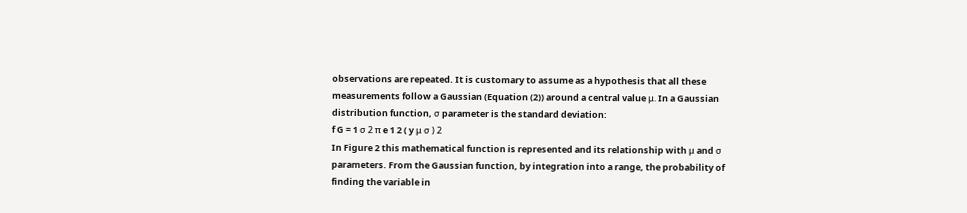observations are repeated. It is customary to assume as a hypothesis that all these measurements follow a Gaussian (Equation (2)) around a central value μ. In a Gaussian distribution function, σ parameter is the standard deviation:
f G = 1 σ 2 π e 1 2 ( y μ σ ) 2
In Figure 2 this mathematical function is represented and its relationship with μ and σ parameters. From the Gaussian function, by integration into a range, the probability of finding the variable in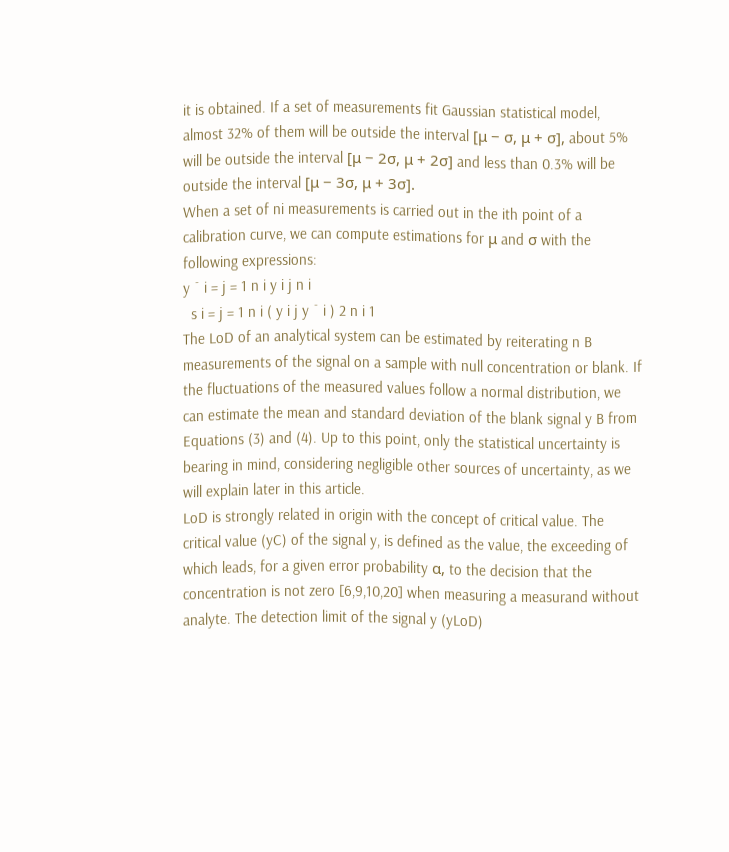it is obtained. If a set of measurements fit Gaussian statistical model, almost 32% of them will be outside the interval [μ − σ, μ + σ], about 5% will be outside the interval [μ − 2σ, μ + 2σ] and less than 0.3% will be outside the interval [μ − 3σ, μ + 3σ].
When a set of ni measurements is carried out in the ith point of a calibration curve, we can compute estimations for μ and σ with the following expressions:
y ¯ i = j = 1 n i y i j n i
  s i = j = 1 n i ( y i j y ¯ i ) 2 n i 1
The LoD of an analytical system can be estimated by reiterating n B measurements of the signal on a sample with null concentration or blank. If the fluctuations of the measured values follow a normal distribution, we can estimate the mean and standard deviation of the blank signal y B from Equations (3) and (4). Up to this point, only the statistical uncertainty is bearing in mind, considering negligible other sources of uncertainty, as we will explain later in this article.
LoD is strongly related in origin with the concept of critical value. The critical value (yC) of the signal y, is defined as the value, the exceeding of which leads, for a given error probability α, to the decision that the concentration is not zero [6,9,10,20] when measuring a measurand without analyte. The detection limit of the signal y (yLoD)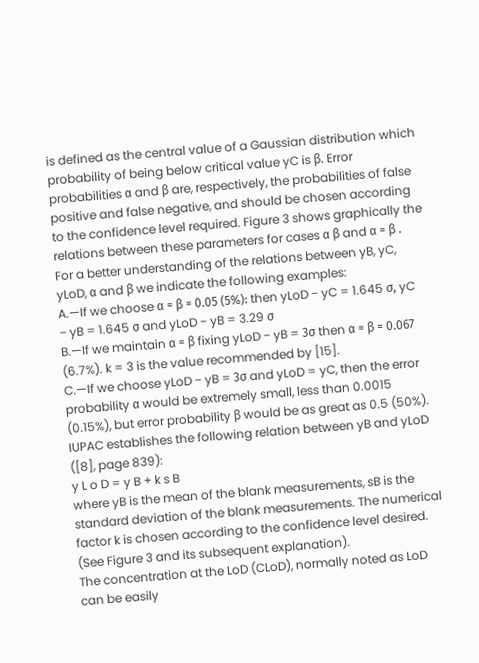is defined as the central value of a Gaussian distribution which probability of being below critical value yC is β. Error probabilities α and β are, respectively, the probabilities of false positive and false negative, and should be chosen according to the confidence level required. Figure 3 shows graphically the relations between these parameters for cases α β and α = β .
For a better understanding of the relations between yB, yC, yLoD, α and β we indicate the following examples:
A.—If we choose α = β = 0.05 (5%): then yLoD − yC = 1.645 σ, yC − yB = 1.645 σ and yLoD − yB = 3.29 σ
B.—If we maintain α = β fixing yLoD − yB = 3σ then α = β = 0.067 (6.7%). k = 3 is the value recommended by [15].
C.—If we choose yLoD − yB = 3σ and yLoD = yC, then the error probability α would be extremely small, less than 0.0015 (0.15%), but error probability β would be as great as 0.5 (50%).
IUPAC establishes the following relation between yB and yLoD ([8], page 839):
y L o D = y B + k s B
where yB is the mean of the blank measurements, sB is the standard deviation of the blank measurements. The numerical factor k is chosen according to the confidence level desired. (See Figure 3 and its subsequent explanation).
The concentration at the LoD (CLoD), normally noted as LoD can be easily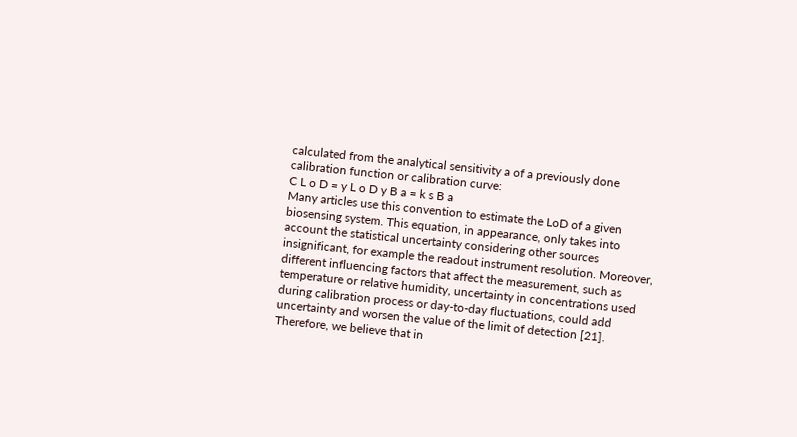calculated from the analytical sensitivity a of a previously done calibration function or calibration curve:
C L o D = y L o D y B a = k s B a
Many articles use this convention to estimate the LoD of a given biosensing system. This equation, in appearance, only takes into account the statistical uncertainty considering other sources insignificant, for example the readout instrument resolution. Moreover, different influencing factors that affect the measurement, such as temperature or relative humidity, uncertainty in concentrations used during calibration process or day-to-day fluctuations, could add uncertainty and worsen the value of the limit of detection [21]. Therefore, we believe that in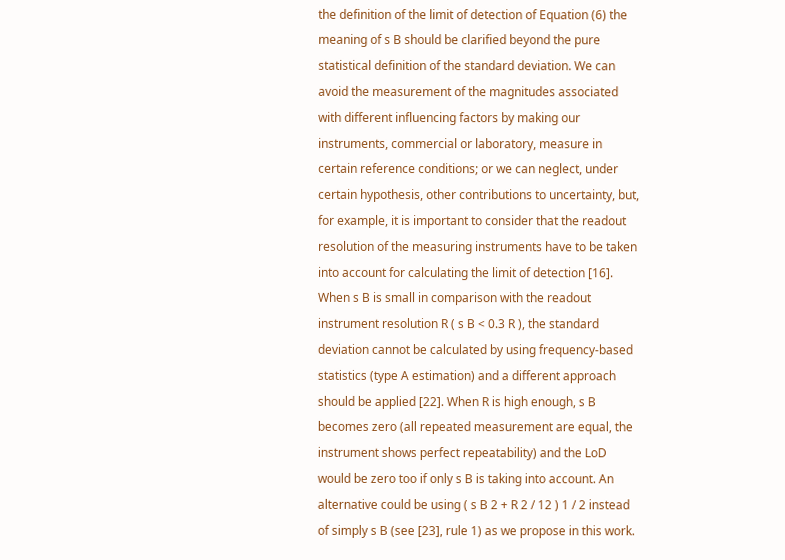the definition of the limit of detection of Equation (6) the meaning of s B should be clarified beyond the pure statistical definition of the standard deviation. We can avoid the measurement of the magnitudes associated with different influencing factors by making our instruments, commercial or laboratory, measure in certain reference conditions; or we can neglect, under certain hypothesis, other contributions to uncertainty, but, for example, it is important to consider that the readout resolution of the measuring instruments have to be taken into account for calculating the limit of detection [16]. When s B is small in comparison with the readout instrument resolution R ( s B < 0.3 R ), the standard deviation cannot be calculated by using frequency-based statistics (type A estimation) and a different approach should be applied [22]. When R is high enough, s B becomes zero (all repeated measurement are equal, the instrument shows perfect repeatability) and the LoD would be zero too if only s B is taking into account. An alternative could be using ( s B 2 + R 2 / 12 ) 1 / 2 instead of simply s B (see [23], rule 1) as we propose in this work.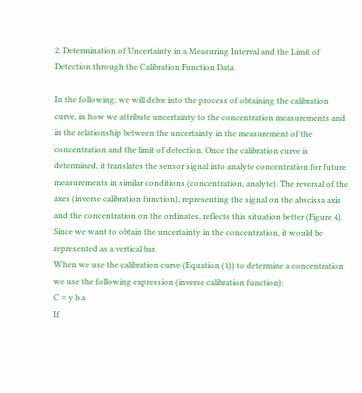2. Determination of Uncertainty in a Measuring Interval and the Limit of Detection through the Calibration Function Data

In the following, we will delve into the process of obtaining the calibration curve, in how we attribute uncertainty to the concentration measurements and in the relationship between the uncertainty in the measurement of the concentration and the limit of detection. Once the calibration curve is determined, it translates the sensor signal into analyte concentration for future measurements in similar conditions (concentration, analyte). The reversal of the axes (inverse calibration function), representing the signal on the abscissa axis and the concentration on the ordinates, reflects this situation better (Figure 4). Since we want to obtain the uncertainty in the concentration, it would be represented as a vertical bar.
When we use the calibration curve (Equation (1)) to determine a concentration we use the following expression (inverse calibration function):
C = y b a
If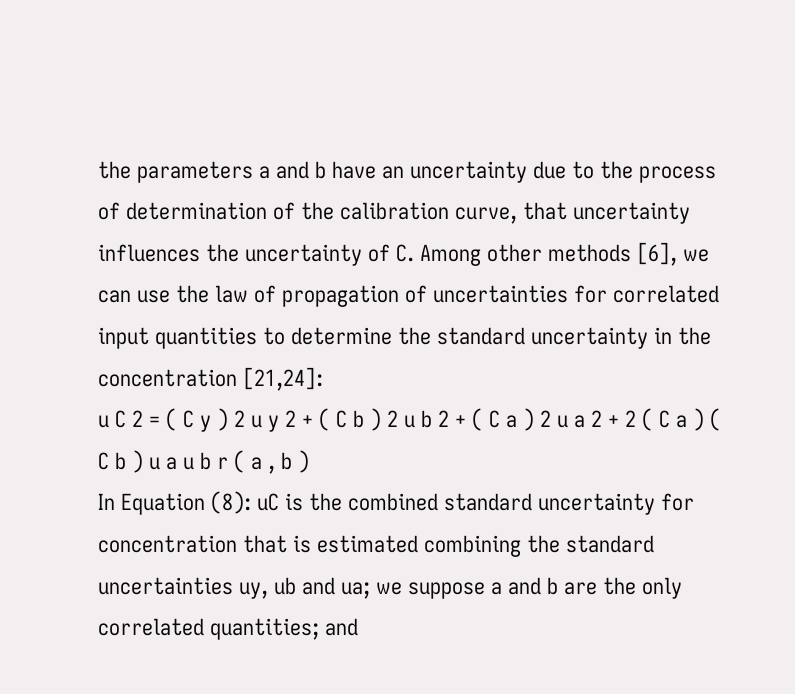the parameters a and b have an uncertainty due to the process of determination of the calibration curve, that uncertainty influences the uncertainty of C. Among other methods [6], we can use the law of propagation of uncertainties for correlated input quantities to determine the standard uncertainty in the concentration [21,24]:
u C 2 = ( C y ) 2 u y 2 + ( C b ) 2 u b 2 + ( C a ) 2 u a 2 + 2 ( C a ) ( C b ) u a u b r ( a , b )
In Equation (8): uC is the combined standard uncertainty for concentration that is estimated combining the standard uncertainties uy, ub and ua; we suppose a and b are the only correlated quantities; and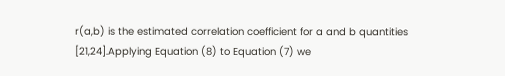r(a,b) is the estimated correlation coefficient for a and b quantities [21,24].Applying Equation (8) to Equation (7) we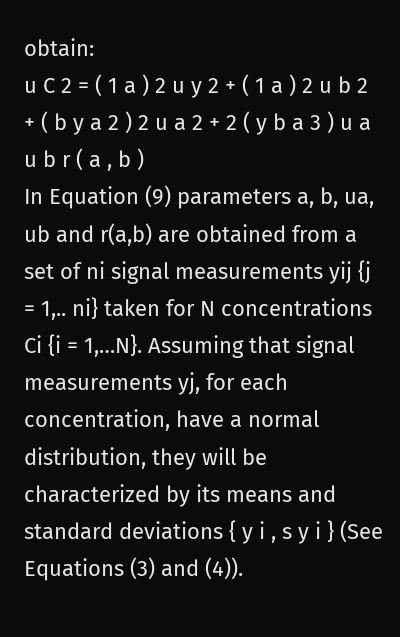obtain:
u C 2 = ( 1 a ) 2 u y 2 + ( 1 a ) 2 u b 2 + ( b y a 2 ) 2 u a 2 + 2 ( y b a 3 ) u a u b r ( a , b )
In Equation (9) parameters a, b, ua, ub and r(a,b) are obtained from a set of ni signal measurements yij {j = 1,.. ni} taken for N concentrations Ci {i = 1,…N}. Assuming that signal measurements yj, for each concentration, have a normal distribution, they will be characterized by its means and standard deviations { y i , s y i } (See Equations (3) and (4)).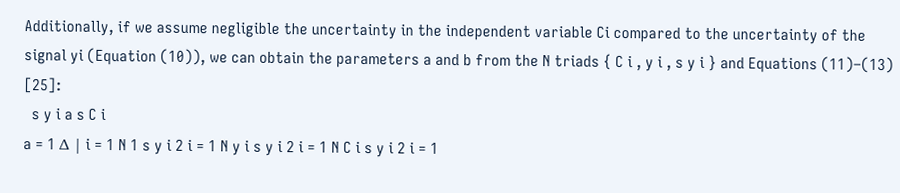Additionally, if we assume negligible the uncertainty in the independent variable Ci compared to the uncertainty of the signal yi (Equation (10)), we can obtain the parameters a and b from the N triads { C i , y i , s y i } and Equations (11)–(13) [25]:
  s y i a s C i
a = 1 Δ | i = 1 N 1 s y i 2 i = 1 N y i s y i 2 i = 1 N C i s y i 2 i = 1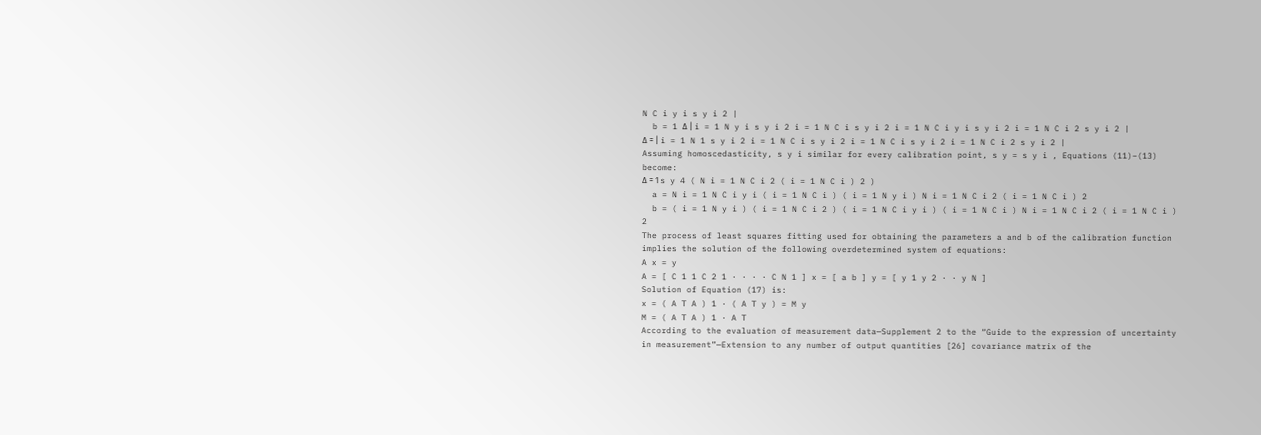N C i y i s y i 2 |
  b = 1 Δ | i = 1 N y i s y i 2 i = 1 N C i s y i 2 i = 1 N C i y i s y i 2 i = 1 N C i 2 s y i 2 |
Δ = | i = 1 N 1 s y i 2 i = 1 N C i s y i 2 i = 1 N C i s y i 2 i = 1 N C i 2 s y i 2 |
Assuming homoscedasticity, s y i similar for every calibration point, s y = s y i , Equations (11)–(13) become:
Δ = 1 s y 4 ( N i = 1 N C i 2 ( i = 1 N C i ) 2 )
  a = N i = 1 N C i y i ( i = 1 N C i ) ( i = 1 N y i ) N i = 1 N C i 2 ( i = 1 N C i ) 2
  b = ( i = 1 N y i ) ( i = 1 N C i 2 ) ( i = 1 N C i y i ) ( i = 1 N C i ) N i = 1 N C i 2 ( i = 1 N C i ) 2
The process of least squares fitting used for obtaining the parameters a and b of the calibration function implies the solution of the following overdetermined system of equations:
A x = y
A = [ C 1 1 C 2 1 · · · · C N 1 ] x = [ a b ] y = [ y 1 y 2 · · y N ]
Solution of Equation (17) is:
x = ( A T A ) 1 · ( A T y ) = M y
M = ( A T A ) 1 · A T
According to the evaluation of measurement data—Supplement 2 to the “Guide to the expression of uncertainty in measurement”—Extension to any number of output quantities [26] covariance matrix of the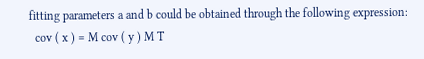fitting parameters a and b could be obtained through the following expression:
  cov ( x ) = M cov ( y ) M T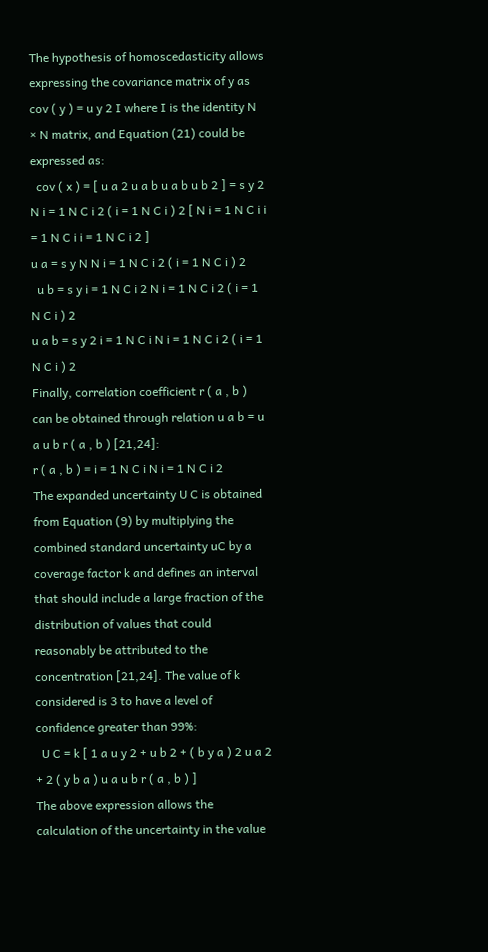The hypothesis of homoscedasticity allows expressing the covariance matrix of y as cov ( y ) = u y 2 I where I is the identity N × N matrix, and Equation (21) could be expressed as:
  cov ( x ) = [ u a 2 u a b u a b u b 2 ] = s y 2 N i = 1 N C i 2 ( i = 1 N C i ) 2 [ N i = 1 N C i i = 1 N C i i = 1 N C i 2 ]
u a = s y N N i = 1 N C i 2 ( i = 1 N C i ) 2
  u b = s y i = 1 N C i 2 N i = 1 N C i 2 ( i = 1 N C i ) 2
u a b = s y 2 i = 1 N C i N i = 1 N C i 2 ( i = 1 N C i ) 2
Finally, correlation coefficient r ( a , b ) can be obtained through relation u a b = u a u b r ( a , b ) [21,24]:
r ( a , b ) = i = 1 N C i N i = 1 N C i 2
The expanded uncertainty U C is obtained from Equation (9) by multiplying the combined standard uncertainty uC by a coverage factor k and defines an interval that should include a large fraction of the distribution of values that could reasonably be attributed to the concentration [21,24]. The value of k considered is 3 to have a level of confidence greater than 99%:
  U C = k [ 1 a u y 2 + u b 2 + ( b y a ) 2 u a 2 + 2 ( y b a ) u a u b r ( a , b ) ]
The above expression allows the calculation of the uncertainty in the value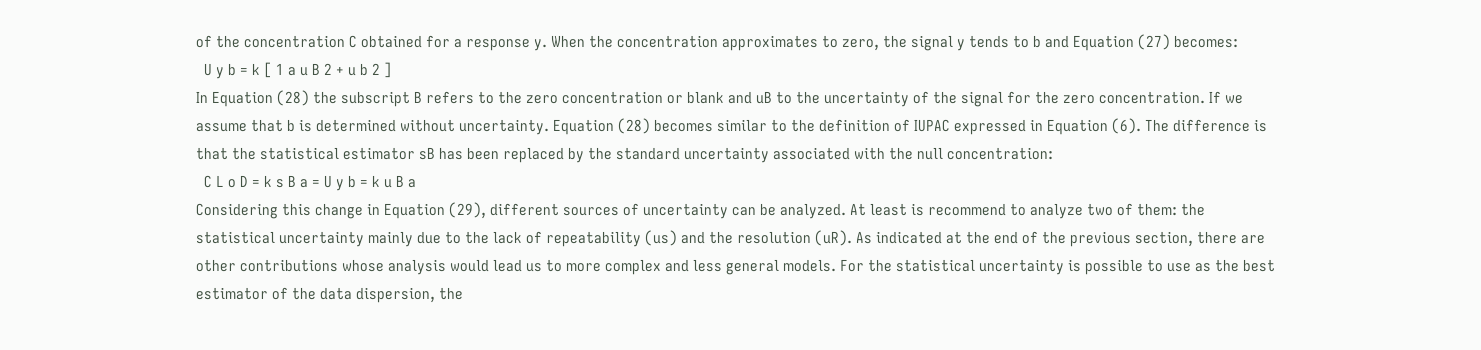of the concentration C obtained for a response y. When the concentration approximates to zero, the signal y tends to b and Equation (27) becomes:
  U y b = k [ 1 a u B 2 + u b 2 ]
In Equation (28) the subscript B refers to the zero concentration or blank and uB to the uncertainty of the signal for the zero concentration. If we assume that b is determined without uncertainty. Equation (28) becomes similar to the definition of IUPAC expressed in Equation (6). The difference is that the statistical estimator sB has been replaced by the standard uncertainty associated with the null concentration:
  C L o D = k s B a = U y b = k u B a
Considering this change in Equation (29), different sources of uncertainty can be analyzed. At least is recommend to analyze two of them: the statistical uncertainty mainly due to the lack of repeatability (us) and the resolution (uR). As indicated at the end of the previous section, there are other contributions whose analysis would lead us to more complex and less general models. For the statistical uncertainty is possible to use as the best estimator of the data dispersion, the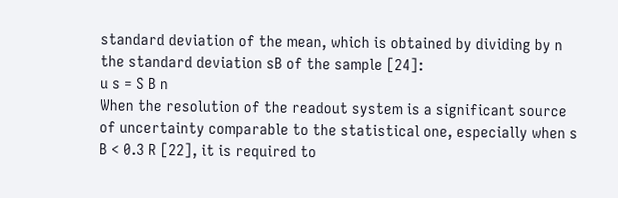standard deviation of the mean, which is obtained by dividing by n the standard deviation sB of the sample [24]:
u s = S B n
When the resolution of the readout system is a significant source of uncertainty comparable to the statistical one, especially when s B < 0.3 R [22], it is required to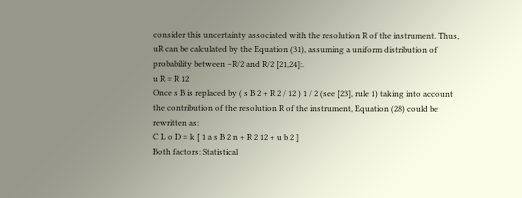consider this uncertainty associated with the resolution R of the instrument. Thus, uR can be calculated by the Equation (31), assuming a uniform distribution of probability between −R/2 and R/2 [21,24]:.
u R = R 12
Once s B is replaced by ( s B 2 + R 2 / 12 ) 1 / 2 (see [23], rule 1) taking into account the contribution of the resolution R of the instrument, Equation (28) could be rewritten as:
C L o D = k [ 1 a s B 2 n + R 2 12 + u b 2 ]
Both factors: Statistical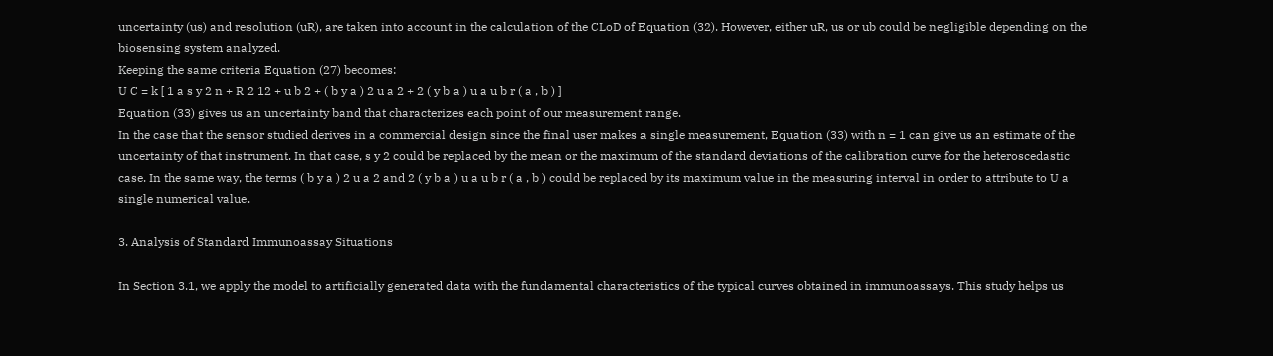uncertainty (us) and resolution (uR), are taken into account in the calculation of the CLoD of Equation (32). However, either uR, us or ub could be negligible depending on the biosensing system analyzed.
Keeping the same criteria Equation (27) becomes:
U C = k [ 1 a s y 2 n + R 2 12 + u b 2 + ( b y a ) 2 u a 2 + 2 ( y b a ) u a u b r ( a , b ) ]
Equation (33) gives us an uncertainty band that characterizes each point of our measurement range.
In the case that the sensor studied derives in a commercial design since the final user makes a single measurement, Equation (33) with n = 1 can give us an estimate of the uncertainty of that instrument. In that case, s y 2 could be replaced by the mean or the maximum of the standard deviations of the calibration curve for the heteroscedastic case. In the same way, the terms ( b y a ) 2 u a 2 and 2 ( y b a ) u a u b r ( a , b ) could be replaced by its maximum value in the measuring interval in order to attribute to U a single numerical value.

3. Analysis of Standard Immunoassay Situations

In Section 3.1, we apply the model to artificially generated data with the fundamental characteristics of the typical curves obtained in immunoassays. This study helps us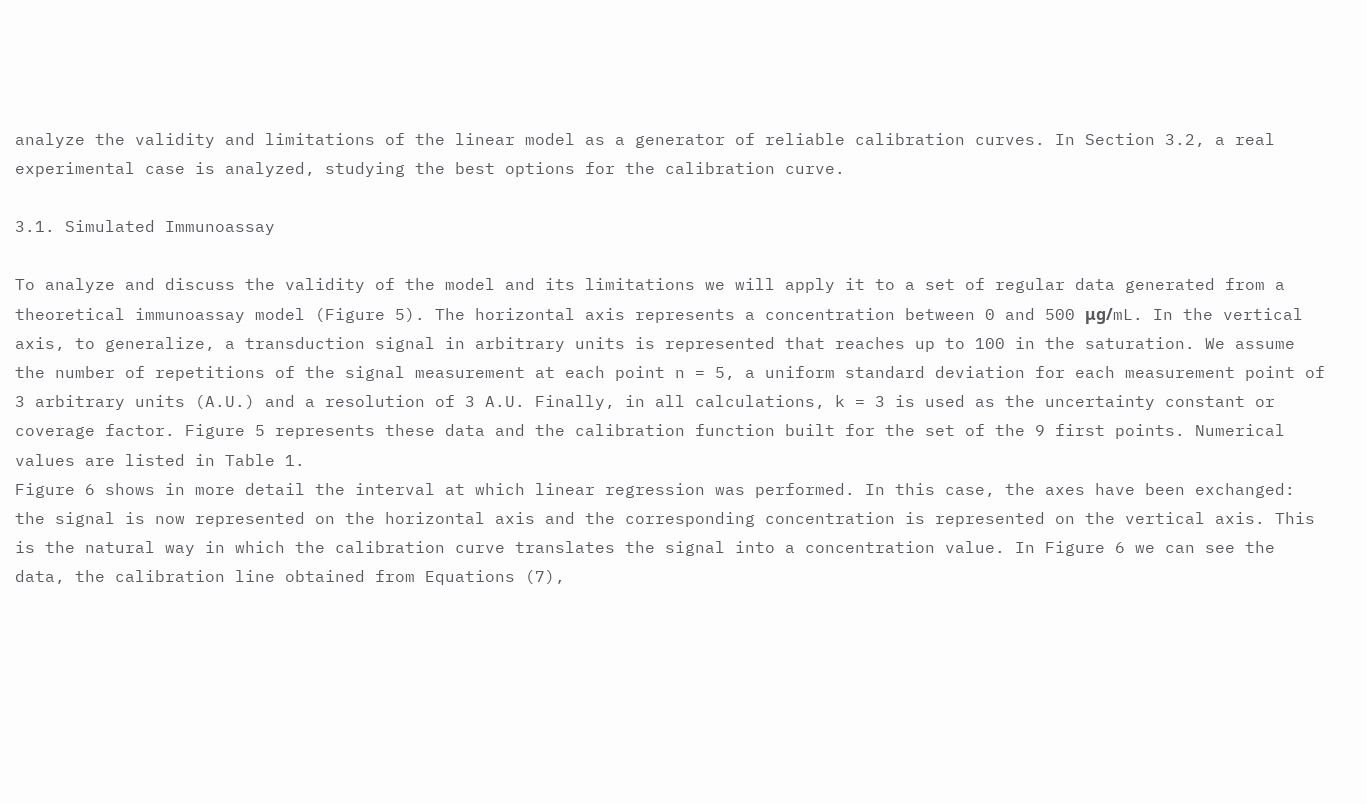analyze the validity and limitations of the linear model as a generator of reliable calibration curves. In Section 3.2, a real experimental case is analyzed, studying the best options for the calibration curve.

3.1. Simulated Immunoassay

To analyze and discuss the validity of the model and its limitations we will apply it to a set of regular data generated from a theoretical immunoassay model (Figure 5). The horizontal axis represents a concentration between 0 and 500 μg/mL. In the vertical axis, to generalize, a transduction signal in arbitrary units is represented that reaches up to 100 in the saturation. We assume the number of repetitions of the signal measurement at each point n = 5, a uniform standard deviation for each measurement point of 3 arbitrary units (A.U.) and a resolution of 3 A.U. Finally, in all calculations, k = 3 is used as the uncertainty constant or coverage factor. Figure 5 represents these data and the calibration function built for the set of the 9 first points. Numerical values are listed in Table 1.
Figure 6 shows in more detail the interval at which linear regression was performed. In this case, the axes have been exchanged: the signal is now represented on the horizontal axis and the corresponding concentration is represented on the vertical axis. This is the natural way in which the calibration curve translates the signal into a concentration value. In Figure 6 we can see the data, the calibration line obtained from Equations (7),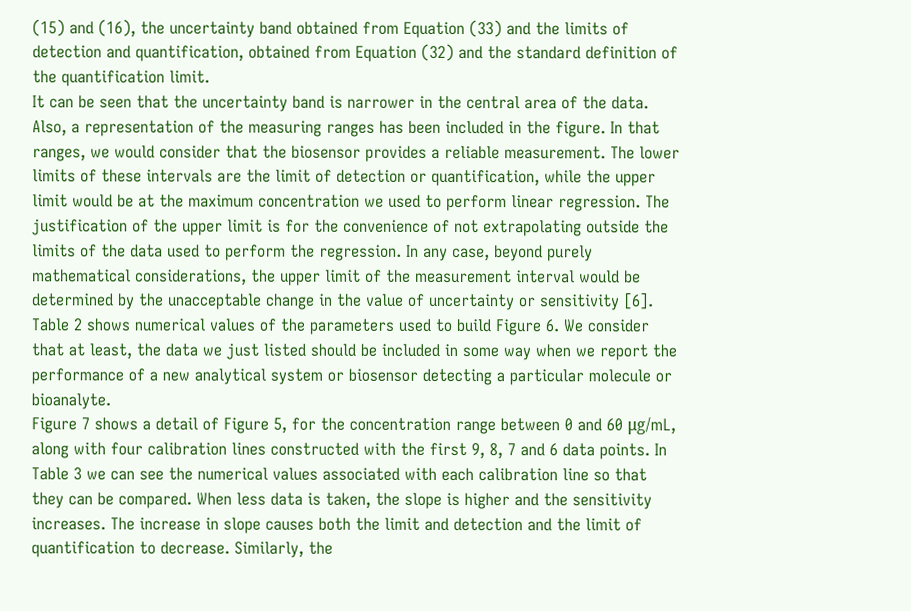(15) and (16), the uncertainty band obtained from Equation (33) and the limits of detection and quantification, obtained from Equation (32) and the standard definition of the quantification limit.
It can be seen that the uncertainty band is narrower in the central area of the data. Also, a representation of the measuring ranges has been included in the figure. In that ranges, we would consider that the biosensor provides a reliable measurement. The lower limits of these intervals are the limit of detection or quantification, while the upper limit would be at the maximum concentration we used to perform linear regression. The justification of the upper limit is for the convenience of not extrapolating outside the limits of the data used to perform the regression. In any case, beyond purely mathematical considerations, the upper limit of the measurement interval would be determined by the unacceptable change in the value of uncertainty or sensitivity [6].
Table 2 shows numerical values of the parameters used to build Figure 6. We consider that at least, the data we just listed should be included in some way when we report the performance of a new analytical system or biosensor detecting a particular molecule or bioanalyte.
Figure 7 shows a detail of Figure 5, for the concentration range between 0 and 60 μg/mL, along with four calibration lines constructed with the first 9, 8, 7 and 6 data points. In Table 3 we can see the numerical values associated with each calibration line so that they can be compared. When less data is taken, the slope is higher and the sensitivity increases. The increase in slope causes both the limit and detection and the limit of quantification to decrease. Similarly, the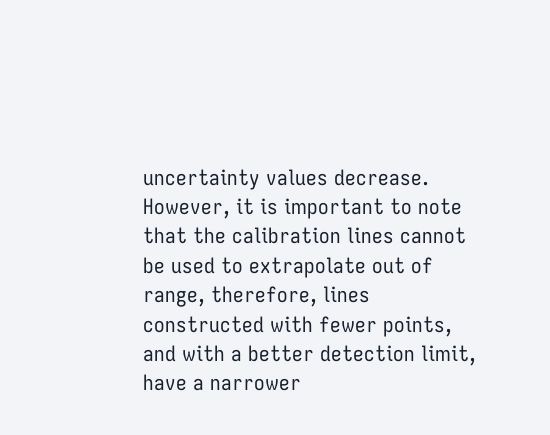uncertainty values decrease. However, it is important to note that the calibration lines cannot be used to extrapolate out of range, therefore, lines constructed with fewer points, and with a better detection limit, have a narrower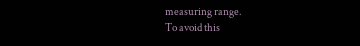measuring range.
To avoid this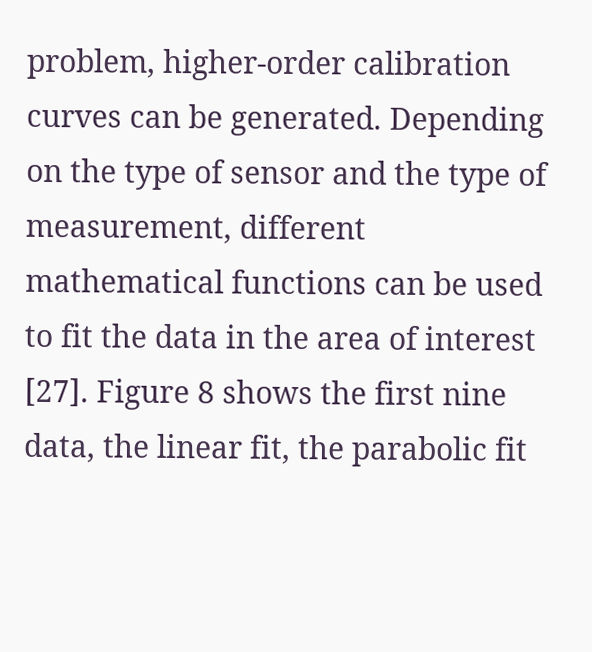problem, higher-order calibration curves can be generated. Depending on the type of sensor and the type of measurement, different mathematical functions can be used to fit the data in the area of interest [27]. Figure 8 shows the first nine data, the linear fit, the parabolic fit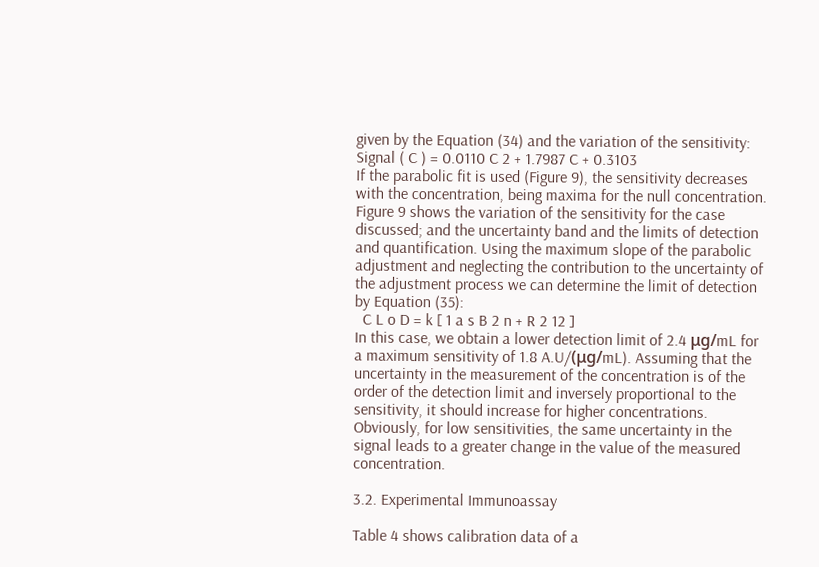given by the Equation (34) and the variation of the sensitivity:
Signal ( C ) = 0.0110 C 2 + 1.7987 C + 0.3103
If the parabolic fit is used (Figure 9), the sensitivity decreases with the concentration, being maxima for the null concentration. Figure 9 shows the variation of the sensitivity for the case discussed; and the uncertainty band and the limits of detection and quantification. Using the maximum slope of the parabolic adjustment and neglecting the contribution to the uncertainty of the adjustment process we can determine the limit of detection by Equation (35):
  C L o D = k [ 1 a s B 2 n + R 2 12 ]
In this case, we obtain a lower detection limit of 2.4 μg/mL for a maximum sensitivity of 1.8 A.U/(μg/mL). Assuming that the uncertainty in the measurement of the concentration is of the order of the detection limit and inversely proportional to the sensitivity, it should increase for higher concentrations. Obviously, for low sensitivities, the same uncertainty in the signal leads to a greater change in the value of the measured concentration.

3.2. Experimental Immunoassay

Table 4 shows calibration data of a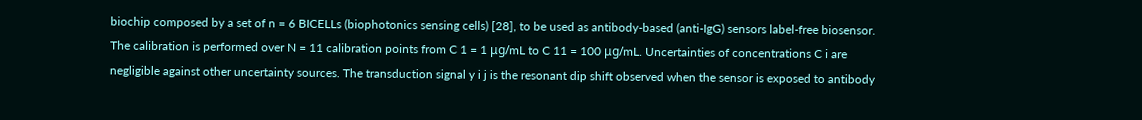biochip composed by a set of n = 6 BICELLs (biophotonics sensing cells) [28], to be used as antibody-based (anti-IgG) sensors label-free biosensor. The calibration is performed over N = 11 calibration points from C 1 = 1 μg/mL to C 11 = 100 μg/mL. Uncertainties of concentrations C i are negligible against other uncertainty sources. The transduction signal y i j is the resonant dip shift observed when the sensor is exposed to antibody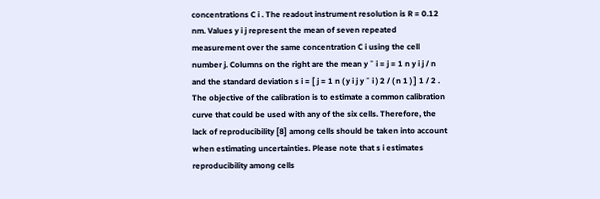concentrations C i . The readout instrument resolution is R = 0.12 nm. Values y i j represent the mean of seven repeated measurement over the same concentration C i using the cell number j. Columns on the right are the mean y ¯ i = j = 1 n y i j / n and the standard deviation s i = [ j = 1 n ( y i j y ¯ i ) 2 / ( n 1 ) ] 1 / 2 . The objective of the calibration is to estimate a common calibration curve that could be used with any of the six cells. Therefore, the lack of reproducibility [8] among cells should be taken into account when estimating uncertainties. Please note that s i estimates reproducibility among cells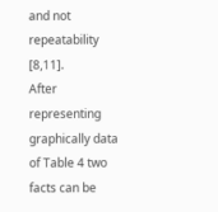and not repeatability [8,11].
After representing graphically data of Table 4 two facts can be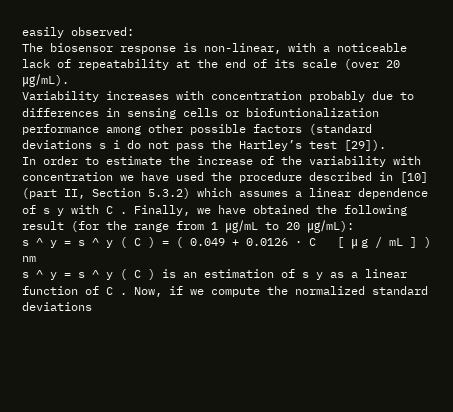easily observed:
The biosensor response is non-linear, with a noticeable lack of repeatability at the end of its scale (over 20 μg/mL).
Variability increases with concentration probably due to differences in sensing cells or biofuntionalization performance among other possible factors (standard deviations s i do not pass the Hartley’s test [29]).
In order to estimate the increase of the variability with concentration we have used the procedure described in [10] (part II, Section 5.3.2) which assumes a linear dependence of s y with C . Finally, we have obtained the following result (for the range from 1 μg/mL to 20 μg/mL):
s ^ y = s ^ y ( C ) = ( 0.049 + 0.0126 · C   [ μ g / mL ] )   nm
s ^ y = s ^ y ( C ) is an estimation of s y as a linear function of C . Now, if we compute the normalized standard deviations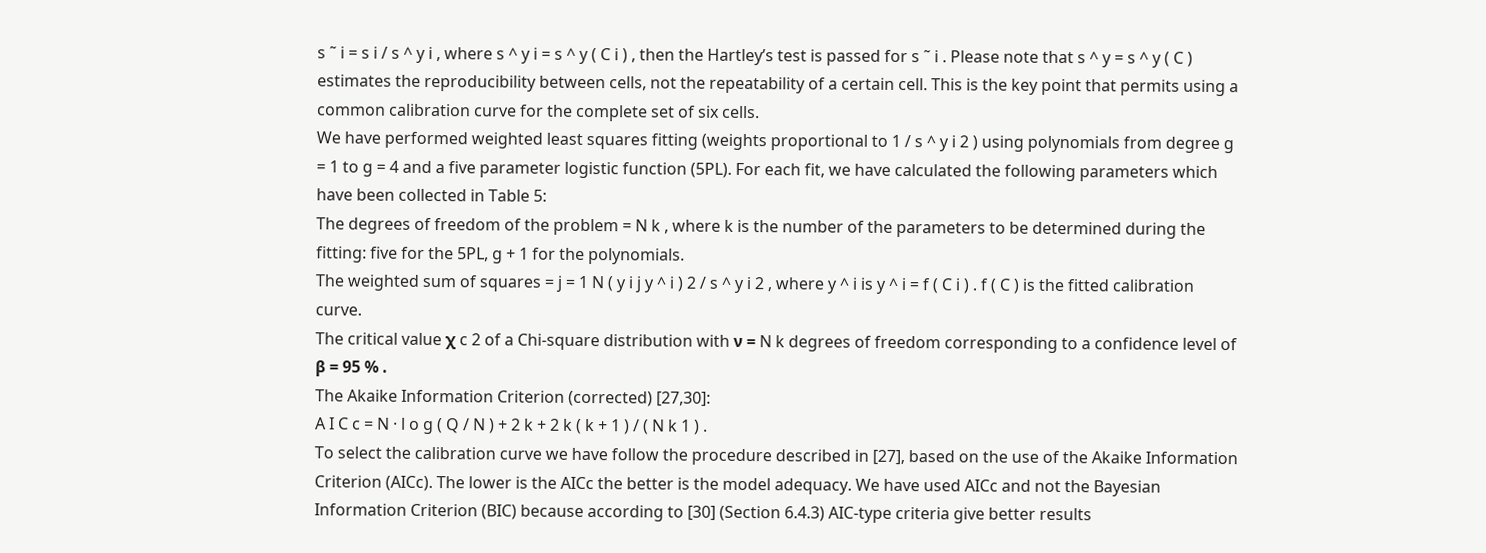s ˜ i = s i / s ^ y i , where s ^ y i = s ^ y ( C i ) , then the Hartley’s test is passed for s ˜ i . Please note that s ^ y = s ^ y ( C ) estimates the reproducibility between cells, not the repeatability of a certain cell. This is the key point that permits using a common calibration curve for the complete set of six cells.
We have performed weighted least squares fitting (weights proportional to 1 / s ^ y i 2 ) using polynomials from degree g = 1 to g = 4 and a five parameter logistic function (5PL). For each fit, we have calculated the following parameters which have been collected in Table 5:
The degrees of freedom of the problem = N k , where k is the number of the parameters to be determined during the fitting: five for the 5PL, g + 1 for the polynomials.
The weighted sum of squares = j = 1 N ( y i j y ^ i ) 2 / s ^ y i 2 , where y ^ i is y ^ i = f ( C i ) . f ( C ) is the fitted calibration curve.
The critical value χ c 2 of a Chi-square distribution with ν = N k degrees of freedom corresponding to a confidence level of β = 95 % .
The Akaike Information Criterion (corrected) [27,30]:
A I C c = N · l o g ( Q / N ) + 2 k + 2 k ( k + 1 ) / ( N k 1 ) .
To select the calibration curve we have follow the procedure described in [27], based on the use of the Akaike Information Criterion (AICc). The lower is the AICc the better is the model adequacy. We have used AICc and not the Bayesian Information Criterion (BIC) because according to [30] (Section 6.4.3) AIC-type criteria give better results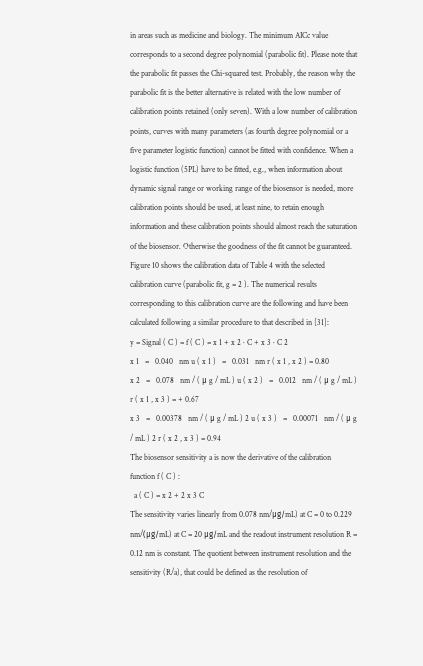in areas such as medicine and biology. The minimum AICc value corresponds to a second degree polynomial (parabolic fit). Please note that the parabolic fit passes the Chi-squared test. Probably, the reason why the parabolic fit is the better alternative is related with the low number of calibration points retained (only seven). With a low number of calibration points, curves with many parameters (as fourth degree polynomial or a five parameter logistic function) cannot be fitted with confidence. When a logistic function (5PL) have to be fitted, e.g., when information about dynamic signal range or working range of the biosensor is needed, more calibration points should be used, at least nine, to retain enough information and these calibration points should almost reach the saturation of the biosensor. Otherwise the goodness of the fit cannot be guaranteed.
Figure 10 shows the calibration data of Table 4 with the selected calibration curve (parabolic fit, g = 2 ). The numerical results corresponding to this calibration curve are the following and have been calculated following a similar procedure to that described in [31]:
y = Signal ( C ) = f ( C ) = x 1 + x 2 · C + x 3 · C 2
x 1   =   0.040   nm u ( x 1 )   =   0.031   nm r ( x 1 , x 2 ) = 0.80
x 2   =   0.078   nm / ( μ g / mL ) u ( x 2 )   =   0.012   nm / ( μ g / mL ) r ( x 1 , x 3 ) = + 0.67
x 3   =   0.00378   nm / ( μ g / mL ) 2 u ( x 3 )   =   0.00071   nm / ( μ g / mL ) 2 r ( x 2 , x 3 ) = 0.94
The biosensor sensitivity a is now the derivative of the calibration function f ( C ) :
  a ( C ) = x 2 + 2 x 3 C
The sensitivity varies linearly from 0.078 nm/μg/mL) at C = 0 to 0.229 nm/(μg/mL) at C = 20 μg/mL and the readout instrument resolution R = 0.12 nm is constant. The quotient between instrument resolution and the sensitivity (R/a), that could be defined as the resolution of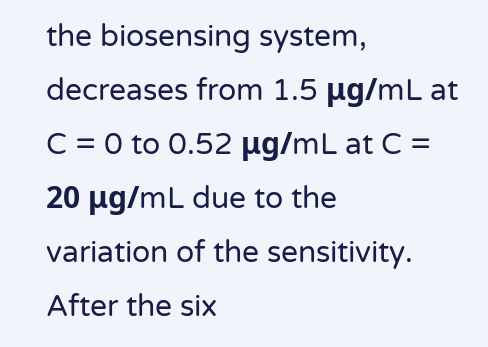the biosensing system, decreases from 1.5 μg/mL at C = 0 to 0.52 μg/mL at C = 20 μg/mL due to the variation of the sensitivity.
After the six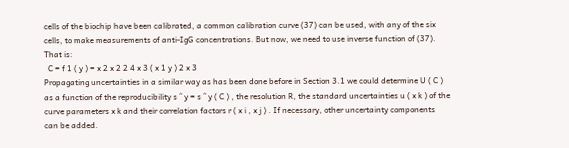cells of the biochip have been calibrated, a common calibration curve (37) can be used, with any of the six cells, to make measurements of anti-IgG concentrations. But now, we need to use inverse function of (37). That is:
  C = f 1 ( y ) = x 2 x 2 2 4 x 3 ( x 1 y ) 2 x 3
Propagating uncertainties in a similar way as has been done before in Section 3.1 we could determine U ( C ) as a function of the reproducibility s ^ y = s ^ y ( C ) , the resolution R, the standard uncertainties u ( x k ) of the curve parameters x k and their correlation factors r ( x i , x j ) . If necessary, other uncertainty components can be added.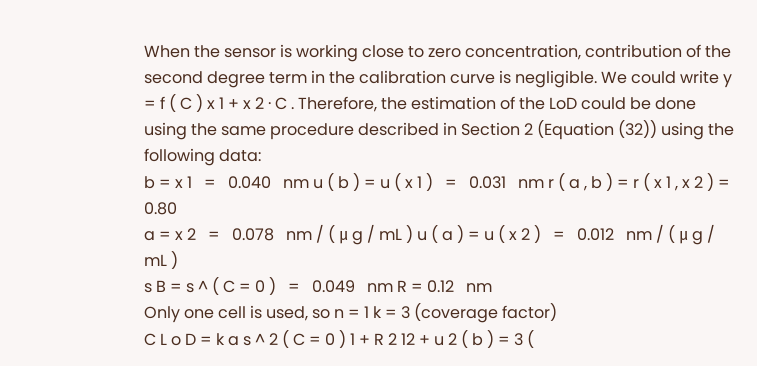When the sensor is working close to zero concentration, contribution of the second degree term in the calibration curve is negligible. We could write y = f ( C ) x 1 + x 2 · C . Therefore, the estimation of the LoD could be done using the same procedure described in Section 2 (Equation (32)) using the following data:
b = x 1   =   0.040   nm u ( b ) = u ( x 1 )   =   0.031   nm r ( a , b ) = r ( x 1 , x 2 ) = 0.80
a = x 2   =   0.078   nm / ( μ g / mL ) u ( a ) = u ( x 2 )   =   0.012   nm / ( μ g / mL )
s B = s ^ ( C = 0 )   =   0.049   nm R = 0.12   nm
Only one cell is used, so n = 1 k = 3 (coverage factor)
C L o D = k a s ^ 2 ( C = 0 ) 1 + R 2 12 + u 2 ( b ) = 3 (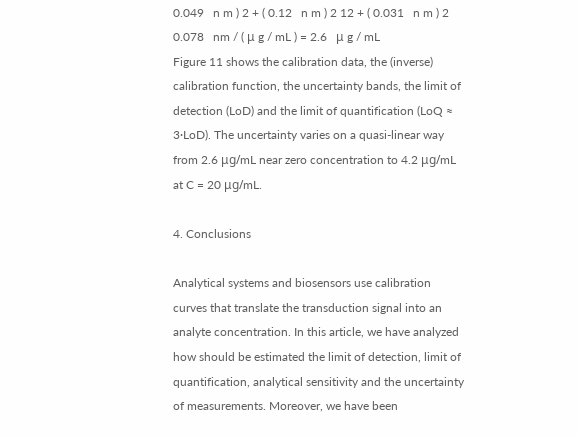0.049   n m ) 2 + ( 0.12   n m ) 2 12 + ( 0.031   n m ) 2 0.078   nm / ( μ g / mL ) = 2.6   μ g / mL
Figure 11 shows the calibration data, the (inverse) calibration function, the uncertainty bands, the limit of detection (LoD) and the limit of quantification (LoQ ≈ 3·LoD). The uncertainty varies on a quasi-linear way from 2.6 μg/mL near zero concentration to 4.2 μg/mL at C = 20 μg/mL.

4. Conclusions

Analytical systems and biosensors use calibration curves that translate the transduction signal into an analyte concentration. In this article, we have analyzed how should be estimated the limit of detection, limit of quantification, analytical sensitivity and the uncertainty of measurements. Moreover, we have been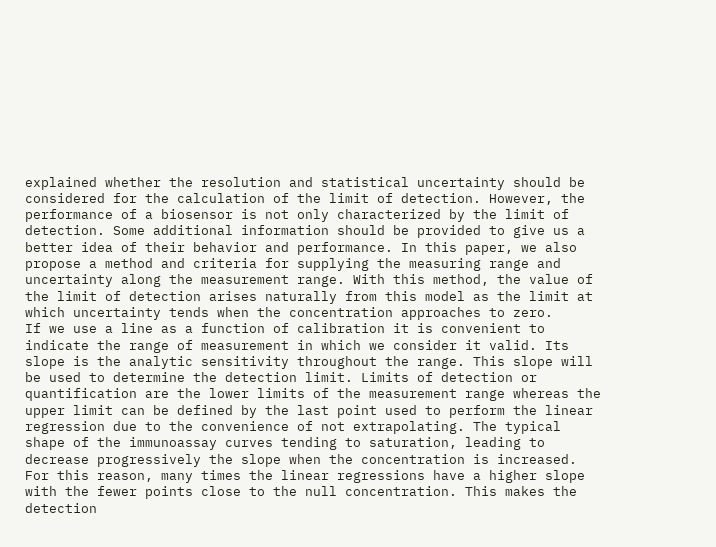explained whether the resolution and statistical uncertainty should be considered for the calculation of the limit of detection. However, the performance of a biosensor is not only characterized by the limit of detection. Some additional information should be provided to give us a better idea of their behavior and performance. In this paper, we also propose a method and criteria for supplying the measuring range and uncertainty along the measurement range. With this method, the value of the limit of detection arises naturally from this model as the limit at which uncertainty tends when the concentration approaches to zero.
If we use a line as a function of calibration it is convenient to indicate the range of measurement in which we consider it valid. Its slope is the analytic sensitivity throughout the range. This slope will be used to determine the detection limit. Limits of detection or quantification are the lower limits of the measurement range whereas the upper limit can be defined by the last point used to perform the linear regression due to the convenience of not extrapolating. The typical shape of the immunoassay curves tending to saturation, leading to decrease progressively the slope when the concentration is increased. For this reason, many times the linear regressions have a higher slope with the fewer points close to the null concentration. This makes the detection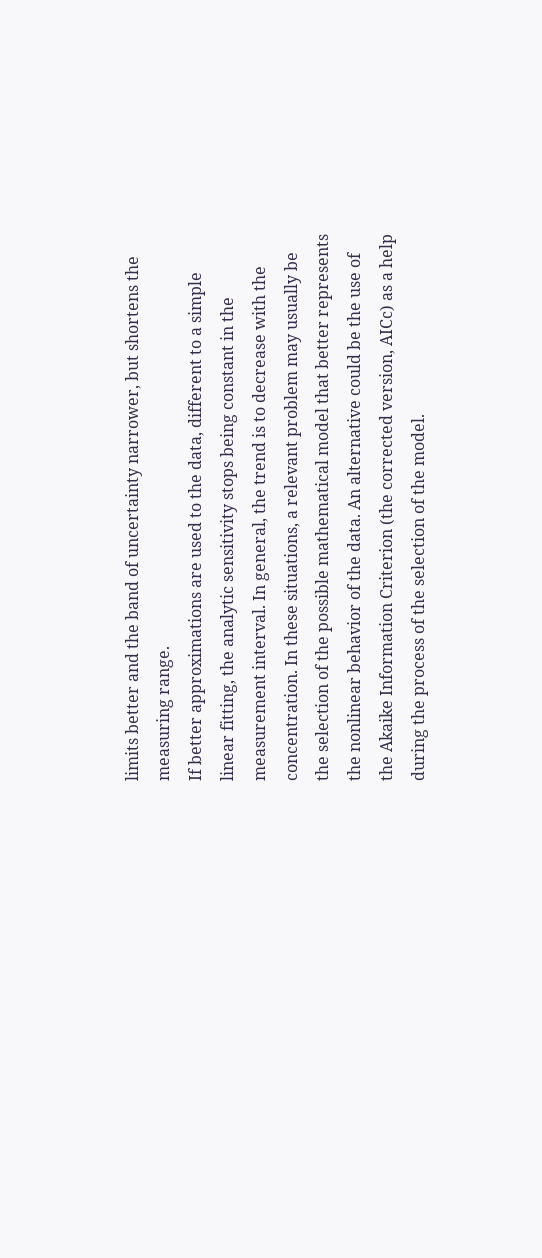limits better and the band of uncertainty narrower, but shortens the measuring range.
If better approximations are used to the data, different to a simple linear fitting, the analytic sensitivity stops being constant in the measurement interval. In general, the trend is to decrease with the concentration. In these situations, a relevant problem may usually be the selection of the possible mathematical model that better represents the nonlinear behavior of the data. An alternative could be the use of the Akaike Information Criterion (the corrected version, AICc) as a help during the process of the selection of the model.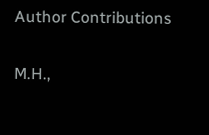Author Contributions

M.H.,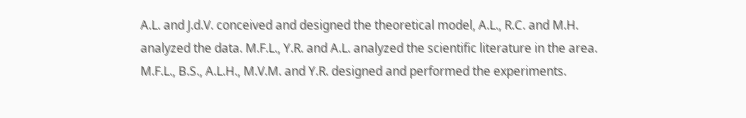A.L. and J.d.V. conceived and designed the theoretical model, A.L., R.C. and M.H. analyzed the data. M.F.L., Y.R. and A.L. analyzed the scientific literature in the area. M.F.L., B.S., A.L.H., M.V.M. and Y.R. designed and performed the experiments.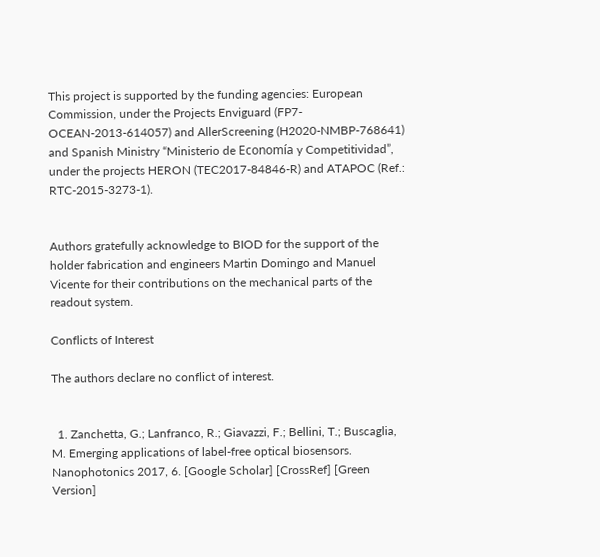This project is supported by the funding agencies: European Commission, under the Projects Enviguard (FP7-OCEAN-2013-614057) and AllerScreening (H2020-NMBP-768641) and Spanish Ministry “Ministerio de Economía y Competitividad”, under the projects HERON (TEC2017-84846-R) and ATAPOC (Ref.: RTC-2015-3273-1).


Authors gratefully acknowledge to BIOD for the support of the holder fabrication and engineers Martin Domingo and Manuel Vicente for their contributions on the mechanical parts of the readout system.

Conflicts of Interest

The authors declare no conflict of interest.


  1. Zanchetta, G.; Lanfranco, R.; Giavazzi, F.; Bellini, T.; Buscaglia, M. Emerging applications of label-free optical biosensors. Nanophotonics 2017, 6. [Google Scholar] [CrossRef] [Green Version]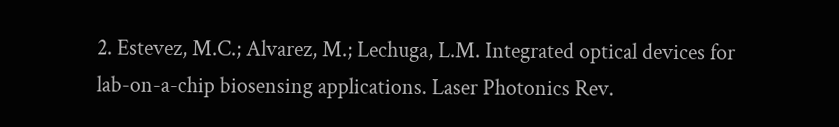2. Estevez, M.C.; Alvarez, M.; Lechuga, L.M. Integrated optical devices for lab-on-a-chip biosensing applications. Laser Photonics Rev.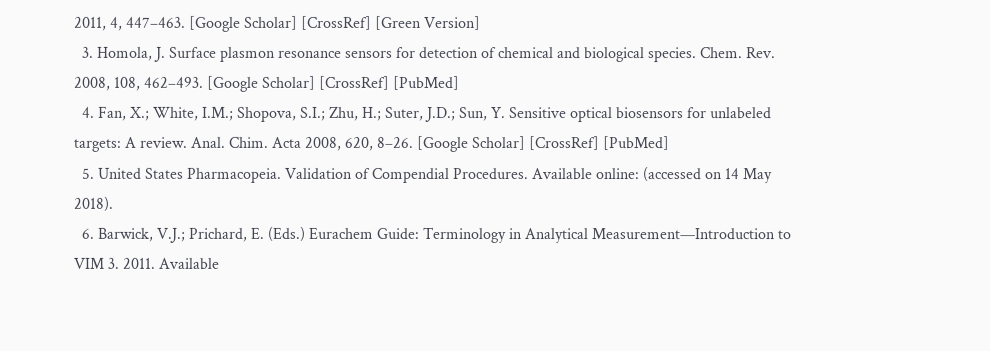2011, 4, 447–463. [Google Scholar] [CrossRef] [Green Version]
  3. Homola, J. Surface plasmon resonance sensors for detection of chemical and biological species. Chem. Rev. 2008, 108, 462–493. [Google Scholar] [CrossRef] [PubMed]
  4. Fan, X.; White, I.M.; Shopova, S.I.; Zhu, H.; Suter, J.D.; Sun, Y. Sensitive optical biosensors for unlabeled targets: A review. Anal. Chim. Acta 2008, 620, 8–26. [Google Scholar] [CrossRef] [PubMed]
  5. United States Pharmacopeia. Validation of Compendial Procedures. Available online: (accessed on 14 May 2018).
  6. Barwick, V.J.; Prichard, E. (Eds.) Eurachem Guide: Terminology in Analytical Measurement—Introduction to VIM 3. 2011. Available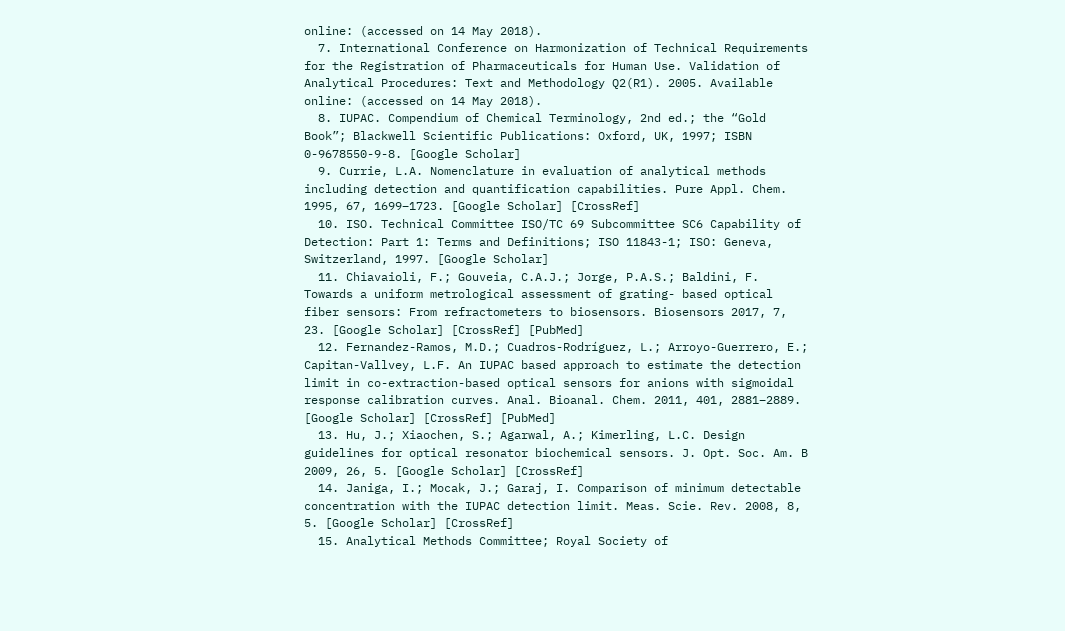online: (accessed on 14 May 2018).
  7. International Conference on Harmonization of Technical Requirements for the Registration of Pharmaceuticals for Human Use. Validation of Analytical Procedures: Text and Methodology Q2(R1). 2005. Available online: (accessed on 14 May 2018).
  8. IUPAC. Compendium of Chemical Terminology, 2nd ed.; the “Gold Book”; Blackwell Scientific Publications: Oxford, UK, 1997; ISBN 0-9678550-9-8. [Google Scholar]
  9. Currie, L.A. Nomenclature in evaluation of analytical methods including detection and quantification capabilities. Pure Appl. Chem. 1995, 67, 1699–1723. [Google Scholar] [CrossRef]
  10. ISO. Technical Committee ISO/TC 69 Subcommittee SC6 Capability of Detection: Part 1: Terms and Definitions; ISO 11843-1; ISO: Geneva, Switzerland, 1997. [Google Scholar]
  11. Chiavaioli, F.; Gouveia, C.A.J.; Jorge, P.A.S.; Baldini, F. Towards a uniform metrological assessment of grating- based optical fiber sensors: From refractometers to biosensors. Biosensors 2017, 7, 23. [Google Scholar] [CrossRef] [PubMed]
  12. Fernandez-Ramos, M.D.; Cuadros-Rodríguez, L.; Arroyo-Guerrero, E.; Capitan-Vallvey, L.F. An IUPAC based approach to estimate the detection limit in co-extraction-based optical sensors for anions with sigmoidal response calibration curves. Anal. Bioanal. Chem. 2011, 401, 2881–2889. [Google Scholar] [CrossRef] [PubMed]
  13. Hu, J.; Xiaochen, S.; Agarwal, A.; Kimerling, L.C. Design guidelines for optical resonator biochemical sensors. J. Opt. Soc. Am. B 2009, 26, 5. [Google Scholar] [CrossRef]
  14. Janiga, I.; Mocak, J.; Garaj, I. Comparison of minimum detectable concentration with the IUPAC detection limit. Meas. Scie. Rev. 2008, 8, 5. [Google Scholar] [CrossRef]
  15. Analytical Methods Committee; Royal Society of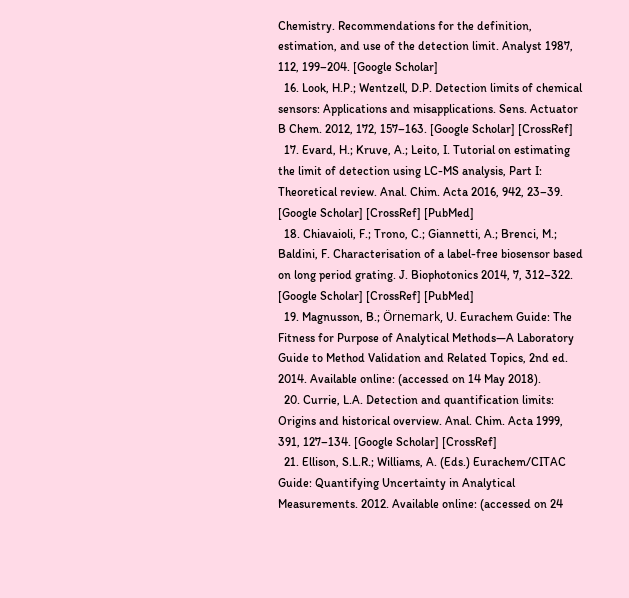Chemistry. Recommendations for the definition, estimation, and use of the detection limit. Analyst 1987, 112, 199–204. [Google Scholar]
  16. Look, H.P.; Wentzell, D.P. Detection limits of chemical sensors: Applications and misapplications. Sens. Actuator B Chem. 2012, 172, 157–163. [Google Scholar] [CrossRef]
  17. Evard, H.; Kruve, A.; Leito, I. Tutorial on estimating the limit of detection using LC-MS analysis, Part I: Theoretical review. Anal. Chim. Acta 2016, 942, 23–39. [Google Scholar] [CrossRef] [PubMed]
  18. Chiavaioli, F.; Trono, C.; Giannetti, A.; Brenci, M.; Baldini, F. Characterisation of a label-free biosensor based on long period grating. J. Biophotonics 2014, 7, 312–322. [Google Scholar] [CrossRef] [PubMed]
  19. Magnusson, B.; Örnemark, U. Eurachem Guide: The Fitness for Purpose of Analytical Methods—A Laboratory Guide to Method Validation and Related Topics, 2nd ed. 2014. Available online: (accessed on 14 May 2018).
  20. Currie, L.A. Detection and quantification limits: Origins and historical overview. Anal. Chim. Acta 1999, 391, 127–134. [Google Scholar] [CrossRef]
  21. Ellison, S.L.R.; Williams, A. (Eds.) Eurachem/CITAC Guide: Quantifying Uncertainty in Analytical Measurements. 2012. Available online: (accessed on 24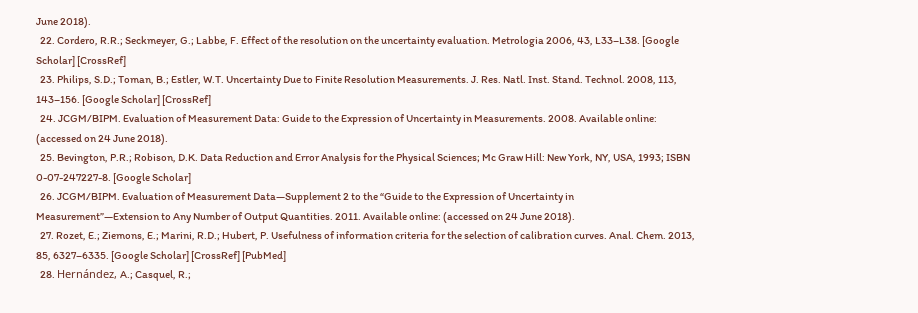June 2018).
  22. Cordero, R.R.; Seckmeyer, G.; Labbe, F. Effect of the resolution on the uncertainty evaluation. Metrologia 2006, 43, L33–L38. [Google Scholar] [CrossRef]
  23. Philips, S.D.; Toman, B.; Estler, W.T. Uncertainty Due to Finite Resolution Measurements. J. Res. Natl. Inst. Stand. Technol. 2008, 113, 143–156. [Google Scholar] [CrossRef]
  24. JCGM/BIPM. Evaluation of Measurement Data: Guide to the Expression of Uncertainty in Measurements. 2008. Available online: (accessed on 24 June 2018).
  25. Bevington, P.R.; Robison, D.K. Data Reduction and Error Analysis for the Physical Sciences; Mc Graw Hill: New York, NY, USA, 1993; ISBN 0-07-247227-8. [Google Scholar]
  26. JCGM/BIPM. Evaluation of Measurement Data—Supplement 2 to the “Guide to the Expression of Uncertainty in Measurement”—Extension to Any Number of Output Quantities. 2011. Available online: (accessed on 24 June 2018).
  27. Rozet, E.; Ziemons, E.; Marini, R.D.; Hubert, P. Usefulness of information criteria for the selection of calibration curves. Anal. Chem. 2013, 85, 6327–6335. [Google Scholar] [CrossRef] [PubMed]
  28. Hernández, A.; Casquel, R.;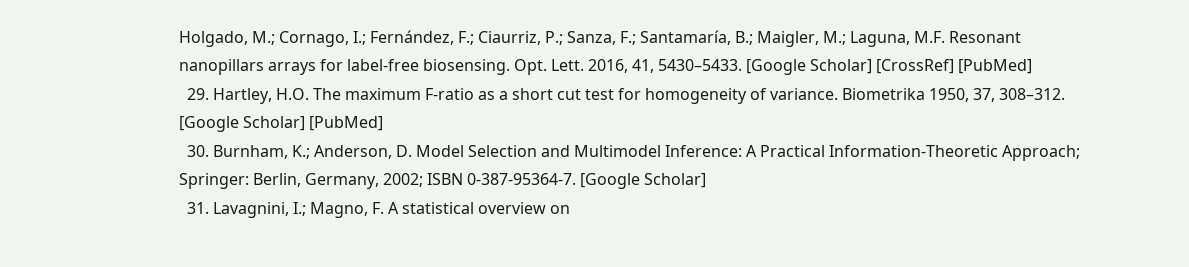Holgado, M.; Cornago, I.; Fernández, F.; Ciaurriz, P.; Sanza, F.; Santamaría, B.; Maigler, M.; Laguna, M.F. Resonant nanopillars arrays for label-free biosensing. Opt. Lett. 2016, 41, 5430–5433. [Google Scholar] [CrossRef] [PubMed]
  29. Hartley, H.O. The maximum F-ratio as a short cut test for homogeneity of variance. Biometrika 1950, 37, 308–312. [Google Scholar] [PubMed]
  30. Burnham, K.; Anderson, D. Model Selection and Multimodel Inference: A Practical Information-Theoretic Approach; Springer: Berlin, Germany, 2002; ISBN 0-387-95364-7. [Google Scholar]
  31. Lavagnini, I.; Magno, F. A statistical overview on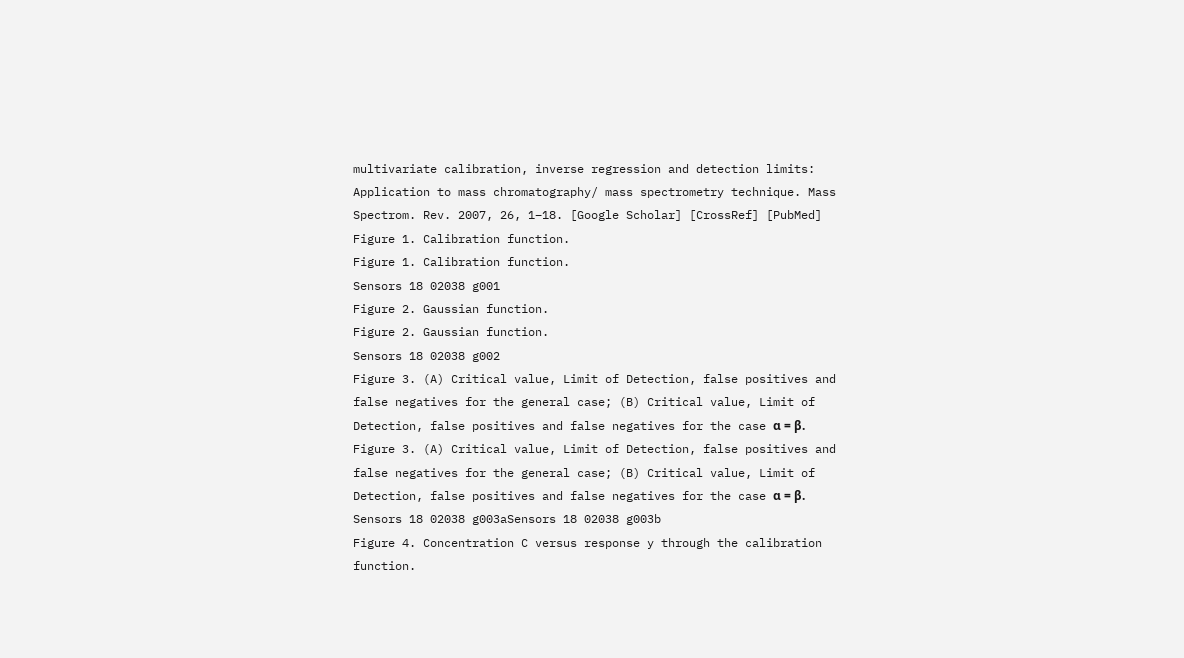multivariate calibration, inverse regression and detection limits: Application to mass chromatography/ mass spectrometry technique. Mass Spectrom. Rev. 2007, 26, 1–18. [Google Scholar] [CrossRef] [PubMed]
Figure 1. Calibration function.
Figure 1. Calibration function.
Sensors 18 02038 g001
Figure 2. Gaussian function.
Figure 2. Gaussian function.
Sensors 18 02038 g002
Figure 3. (A) Critical value, Limit of Detection, false positives and false negatives for the general case; (B) Critical value, Limit of Detection, false positives and false negatives for the case α = β.
Figure 3. (A) Critical value, Limit of Detection, false positives and false negatives for the general case; (B) Critical value, Limit of Detection, false positives and false negatives for the case α = β.
Sensors 18 02038 g003aSensors 18 02038 g003b
Figure 4. Concentration C versus response y through the calibration function.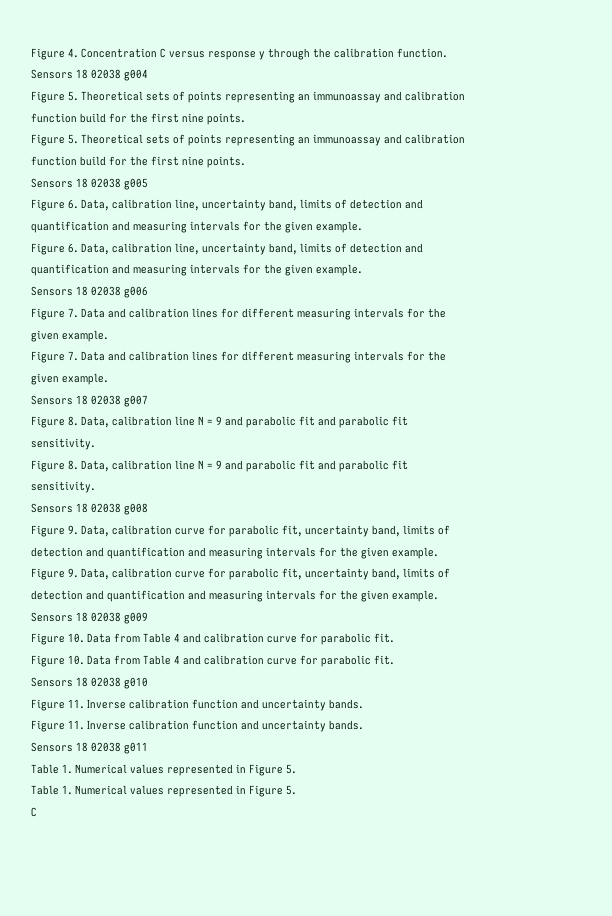Figure 4. Concentration C versus response y through the calibration function.
Sensors 18 02038 g004
Figure 5. Theoretical sets of points representing an immunoassay and calibration function build for the first nine points.
Figure 5. Theoretical sets of points representing an immunoassay and calibration function build for the first nine points.
Sensors 18 02038 g005
Figure 6. Data, calibration line, uncertainty band, limits of detection and quantification and measuring intervals for the given example.
Figure 6. Data, calibration line, uncertainty band, limits of detection and quantification and measuring intervals for the given example.
Sensors 18 02038 g006
Figure 7. Data and calibration lines for different measuring intervals for the given example.
Figure 7. Data and calibration lines for different measuring intervals for the given example.
Sensors 18 02038 g007
Figure 8. Data, calibration line N = 9 and parabolic fit and parabolic fit sensitivity.
Figure 8. Data, calibration line N = 9 and parabolic fit and parabolic fit sensitivity.
Sensors 18 02038 g008
Figure 9. Data, calibration curve for parabolic fit, uncertainty band, limits of detection and quantification and measuring intervals for the given example.
Figure 9. Data, calibration curve for parabolic fit, uncertainty band, limits of detection and quantification and measuring intervals for the given example.
Sensors 18 02038 g009
Figure 10. Data from Table 4 and calibration curve for parabolic fit.
Figure 10. Data from Table 4 and calibration curve for parabolic fit.
Sensors 18 02038 g010
Figure 11. Inverse calibration function and uncertainty bands.
Figure 11. Inverse calibration function and uncertainty bands.
Sensors 18 02038 g011
Table 1. Numerical values represented in Figure 5.
Table 1. Numerical values represented in Figure 5.
C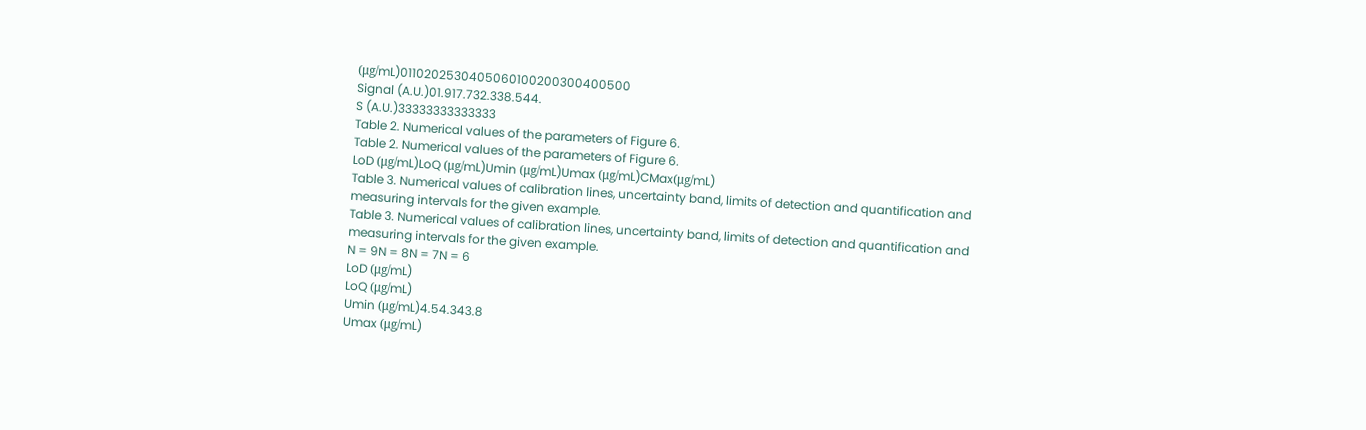(μg/mL)0110202530405060100200300400500
Signal (A.U.)01.917.732.338.544.
S (A.U.)33333333333333
Table 2. Numerical values of the parameters of Figure 6.
Table 2. Numerical values of the parameters of Figure 6.
LoD (μg/mL)LoQ (μg/mL)Umin (μg/mL)Umax (μg/mL)CMax(μg/mL)
Table 3. Numerical values of calibration lines, uncertainty band, limits of detection and quantification and measuring intervals for the given example.
Table 3. Numerical values of calibration lines, uncertainty band, limits of detection and quantification and measuring intervals for the given example.
N = 9N = 8N = 7N = 6
LoD (μg/mL)
LoQ (μg/mL)
Umin (μg/mL)4.54.343.8
Umax (μg/mL)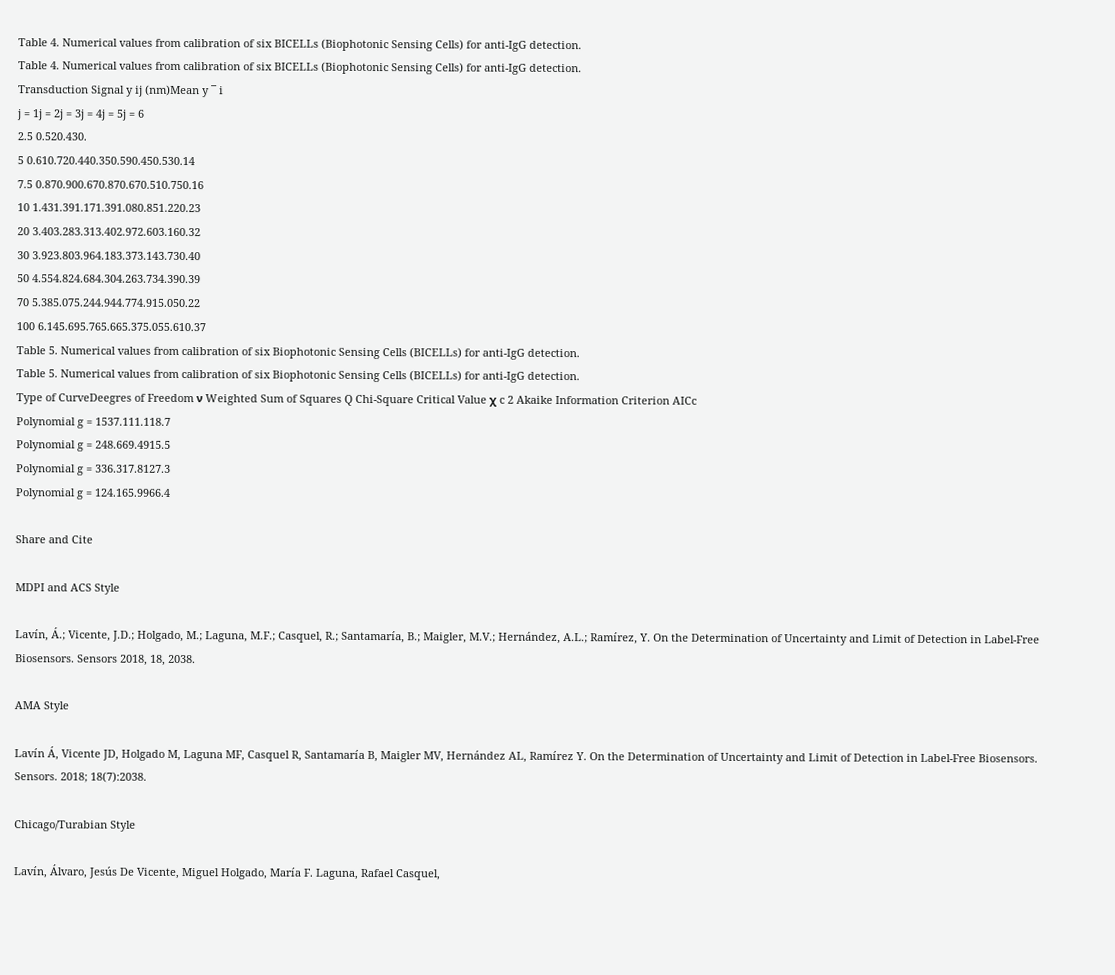Table 4. Numerical values from calibration of six BICELLs (Biophotonic Sensing Cells) for anti-IgG detection.
Table 4. Numerical values from calibration of six BICELLs (Biophotonic Sensing Cells) for anti-IgG detection.
Transduction Signal y ij (nm)Mean y ¯ i
j = 1j = 2j = 3j = 4j = 5j = 6
2.5 0.520.430.
5 0.610.720.440.350.590.450.530.14
7.5 0.870.900.670.870.670.510.750.16
10 1.431.391.171.391.080.851.220.23
20 3.403.283.313.402.972.603.160.32
30 3.923.803.964.183.373.143.730.40
50 4.554.824.684.304.263.734.390.39
70 5.385.075.244.944.774.915.050.22
100 6.145.695.765.665.375.055.610.37
Table 5. Numerical values from calibration of six Biophotonic Sensing Cells (BICELLs) for anti-IgG detection.
Table 5. Numerical values from calibration of six Biophotonic Sensing Cells (BICELLs) for anti-IgG detection.
Type of CurveDeegres of Freedom ν Weighted Sum of Squares Q Chi-Square Critical Value χ c 2 Akaike Information Criterion AICc
Polynomial g = 1537.111.118.7
Polynomial g = 248.669.4915.5
Polynomial g = 336.317.8127.3
Polynomial g = 124.165.9966.4

Share and Cite

MDPI and ACS Style

Lavín, Á.; Vicente, J.D.; Holgado, M.; Laguna, M.F.; Casquel, R.; Santamaría, B.; Maigler, M.V.; Hernández, A.L.; Ramírez, Y. On the Determination of Uncertainty and Limit of Detection in Label-Free Biosensors. Sensors 2018, 18, 2038.

AMA Style

Lavín Á, Vicente JD, Holgado M, Laguna MF, Casquel R, Santamaría B, Maigler MV, Hernández AL, Ramírez Y. On the Determination of Uncertainty and Limit of Detection in Label-Free Biosensors. Sensors. 2018; 18(7):2038.

Chicago/Turabian Style

Lavín, Álvaro, Jesús De Vicente, Miguel Holgado, María F. Laguna, Rafael Casquel,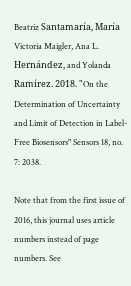Beatriz Santamaría, María Victoria Maigler, Ana L. Hernández, and Yolanda Ramírez. 2018. "On the Determination of Uncertainty and Limit of Detection in Label-Free Biosensors" Sensors 18, no. 7: 2038.

Note that from the first issue of 2016, this journal uses article numbers instead of page numbers. See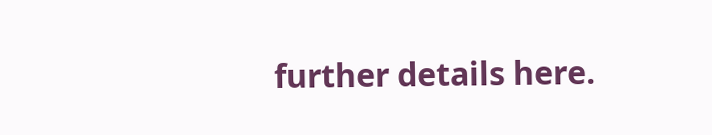further details here.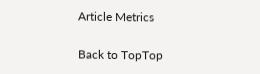Article Metrics

Back to TopTop